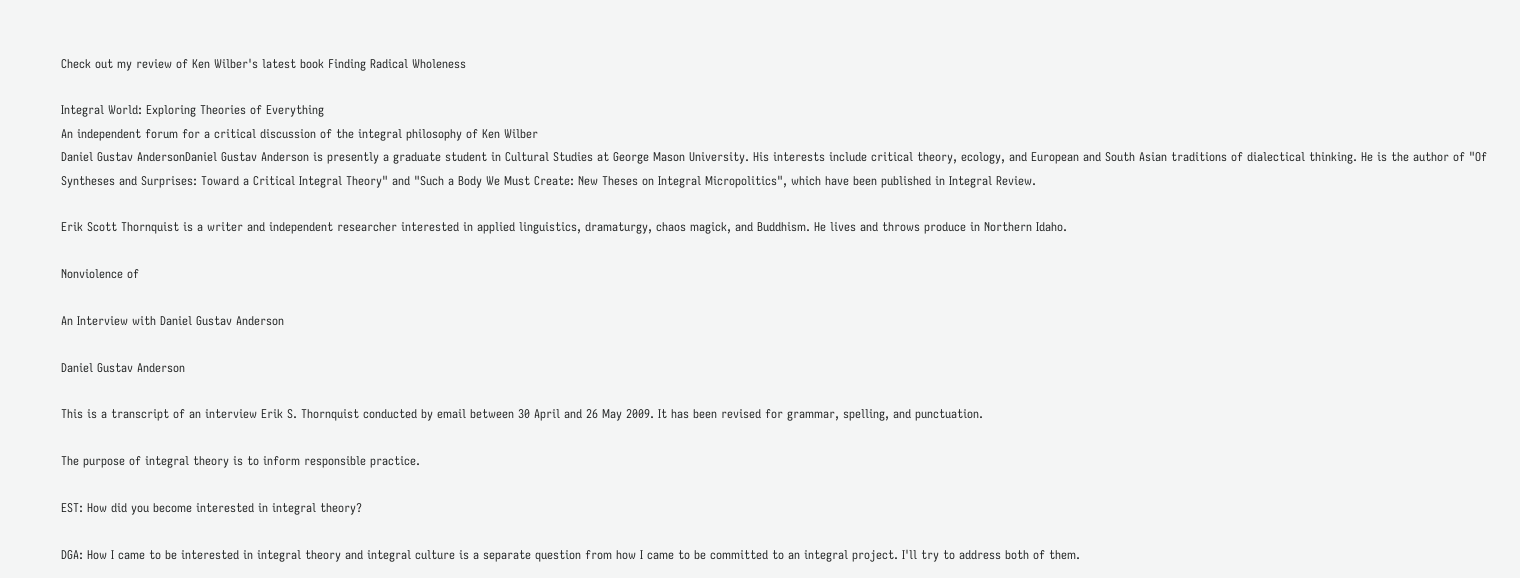Check out my review of Ken Wilber's latest book Finding Radical Wholeness

Integral World: Exploring Theories of Everything
An independent forum for a critical discussion of the integral philosophy of Ken Wilber
Daniel Gustav AndersonDaniel Gustav Anderson is presently a graduate student in Cultural Studies at George Mason University. His interests include critical theory, ecology, and European and South Asian traditions of dialectical thinking. He is the author of "Of Syntheses and Surprises: Toward a Critical Integral Theory" and "Such a Body We Must Create: New Theses on Integral Micropolitics", which have been published in Integral Review.

Erik Scott Thornquist is a writer and independent researcher interested in applied linguistics, dramaturgy, chaos magick, and Buddhism. He lives and throws produce in Northern Idaho.

Nonviolence of

An Interview with Daniel Gustav Anderson

Daniel Gustav Anderson

This is a transcript of an interview Erik S. Thornquist conducted by email between 30 April and 26 May 2009. It has been revised for grammar, spelling, and punctuation.

The purpose of integral theory is to inform responsible practice.

EST: How did you become interested in integral theory?

DGA: How I came to be interested in integral theory and integral culture is a separate question from how I came to be committed to an integral project. I'll try to address both of them.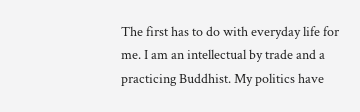The first has to do with everyday life for me. I am an intellectual by trade and a practicing Buddhist. My politics have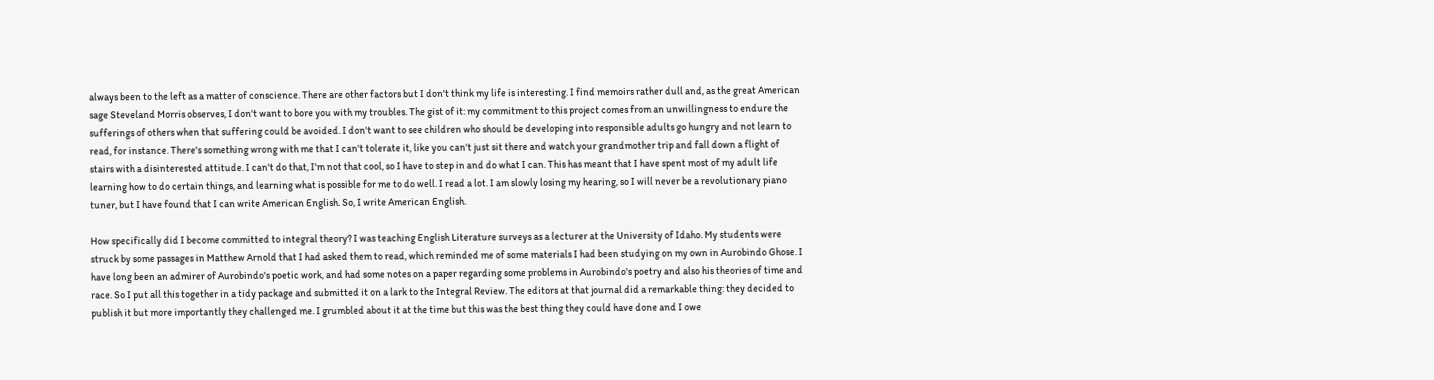always been to the left as a matter of conscience. There are other factors but I don't think my life is interesting. I find memoirs rather dull and, as the great American sage Steveland Morris observes, I don't want to bore you with my troubles. The gist of it: my commitment to this project comes from an unwillingness to endure the sufferings of others when that suffering could be avoided. I don't want to see children who should be developing into responsible adults go hungry and not learn to read, for instance. There's something wrong with me that I can't tolerate it, like you can't just sit there and watch your grandmother trip and fall down a flight of stairs with a disinterested attitude. I can't do that, I'm not that cool, so I have to step in and do what I can. This has meant that I have spent most of my adult life learning how to do certain things, and learning what is possible for me to do well. I read a lot. I am slowly losing my hearing, so I will never be a revolutionary piano tuner, but I have found that I can write American English. So, I write American English.

How specifically did I become committed to integral theory? I was teaching English Literature surveys as a lecturer at the University of Idaho. My students were struck by some passages in Matthew Arnold that I had asked them to read, which reminded me of some materials I had been studying on my own in Aurobindo Ghose. I have long been an admirer of Aurobindo's poetic work, and had some notes on a paper regarding some problems in Aurobindo's poetry and also his theories of time and race. So I put all this together in a tidy package and submitted it on a lark to the Integral Review. The editors at that journal did a remarkable thing: they decided to publish it but more importantly they challenged me. I grumbled about it at the time but this was the best thing they could have done and I owe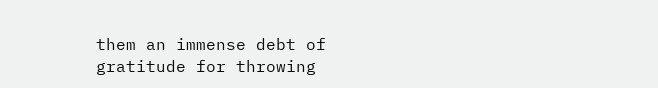them an immense debt of gratitude for throwing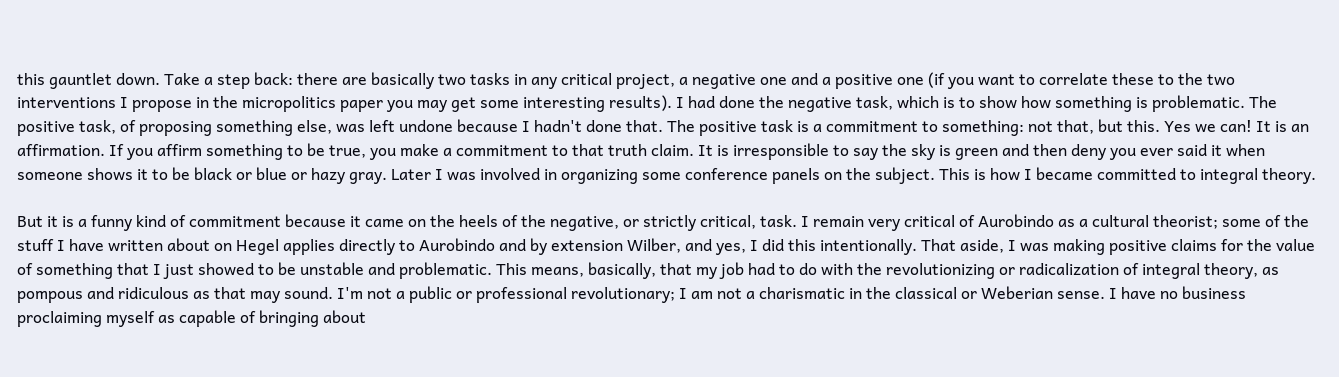this gauntlet down. Take a step back: there are basically two tasks in any critical project, a negative one and a positive one (if you want to correlate these to the two interventions I propose in the micropolitics paper you may get some interesting results). I had done the negative task, which is to show how something is problematic. The positive task, of proposing something else, was left undone because I hadn't done that. The positive task is a commitment to something: not that, but this. Yes we can! It is an affirmation. If you affirm something to be true, you make a commitment to that truth claim. It is irresponsible to say the sky is green and then deny you ever said it when someone shows it to be black or blue or hazy gray. Later I was involved in organizing some conference panels on the subject. This is how I became committed to integral theory.

But it is a funny kind of commitment because it came on the heels of the negative, or strictly critical, task. I remain very critical of Aurobindo as a cultural theorist; some of the stuff I have written about on Hegel applies directly to Aurobindo and by extension Wilber, and yes, I did this intentionally. That aside, I was making positive claims for the value of something that I just showed to be unstable and problematic. This means, basically, that my job had to do with the revolutionizing or radicalization of integral theory, as pompous and ridiculous as that may sound. I'm not a public or professional revolutionary; I am not a charismatic in the classical or Weberian sense. I have no business proclaiming myself as capable of bringing about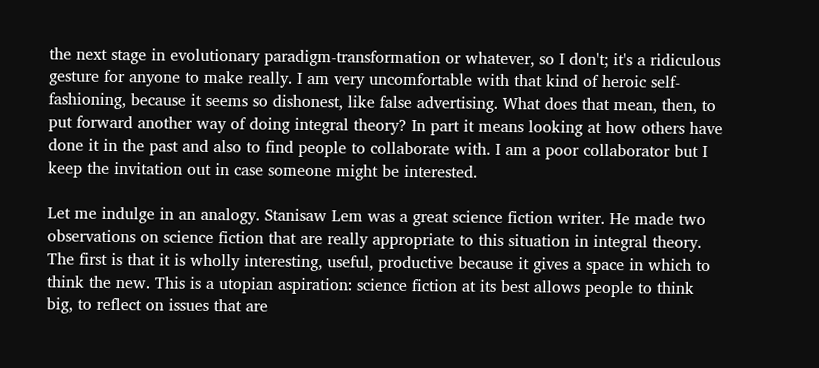the next stage in evolutionary paradigm-transformation or whatever, so I don't; it's a ridiculous gesture for anyone to make really. I am very uncomfortable with that kind of heroic self-fashioning, because it seems so dishonest, like false advertising. What does that mean, then, to put forward another way of doing integral theory? In part it means looking at how others have done it in the past and also to find people to collaborate with. I am a poor collaborator but I keep the invitation out in case someone might be interested.

Let me indulge in an analogy. Stanisaw Lem was a great science fiction writer. He made two observations on science fiction that are really appropriate to this situation in integral theory. The first is that it is wholly interesting, useful, productive because it gives a space in which to think the new. This is a utopian aspiration: science fiction at its best allows people to think big, to reflect on issues that are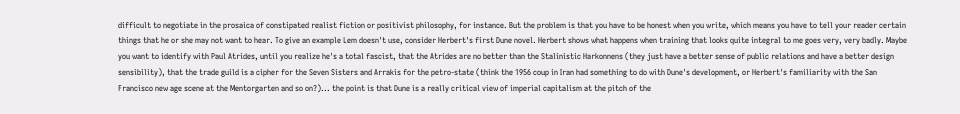difficult to negotiate in the prosaica of constipated realist fiction or positivist philosophy, for instance. But the problem is that you have to be honest when you write, which means you have to tell your reader certain things that he or she may not want to hear. To give an example Lem doesn't use, consider Herbert's first Dune novel. Herbert shows what happens when training that looks quite integral to me goes very, very badly. Maybe you want to identify with Paul Atrides, until you realize he's a total fascist, that the Atrides are no better than the Stalinistic Harkonnens (they just have a better sense of public relations and have a better design sensibility), that the trade guild is a cipher for the Seven Sisters and Arrakis for the petro-state (think the 1956 coup in Iran had something to do with Dune's development, or Herbert's familiarity with the San Francisco new age scene at the Mentorgarten and so on?)... the point is that Dune is a really critical view of imperial capitalism at the pitch of the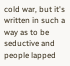cold war, but it's written in such a way as to be seductive and people lapped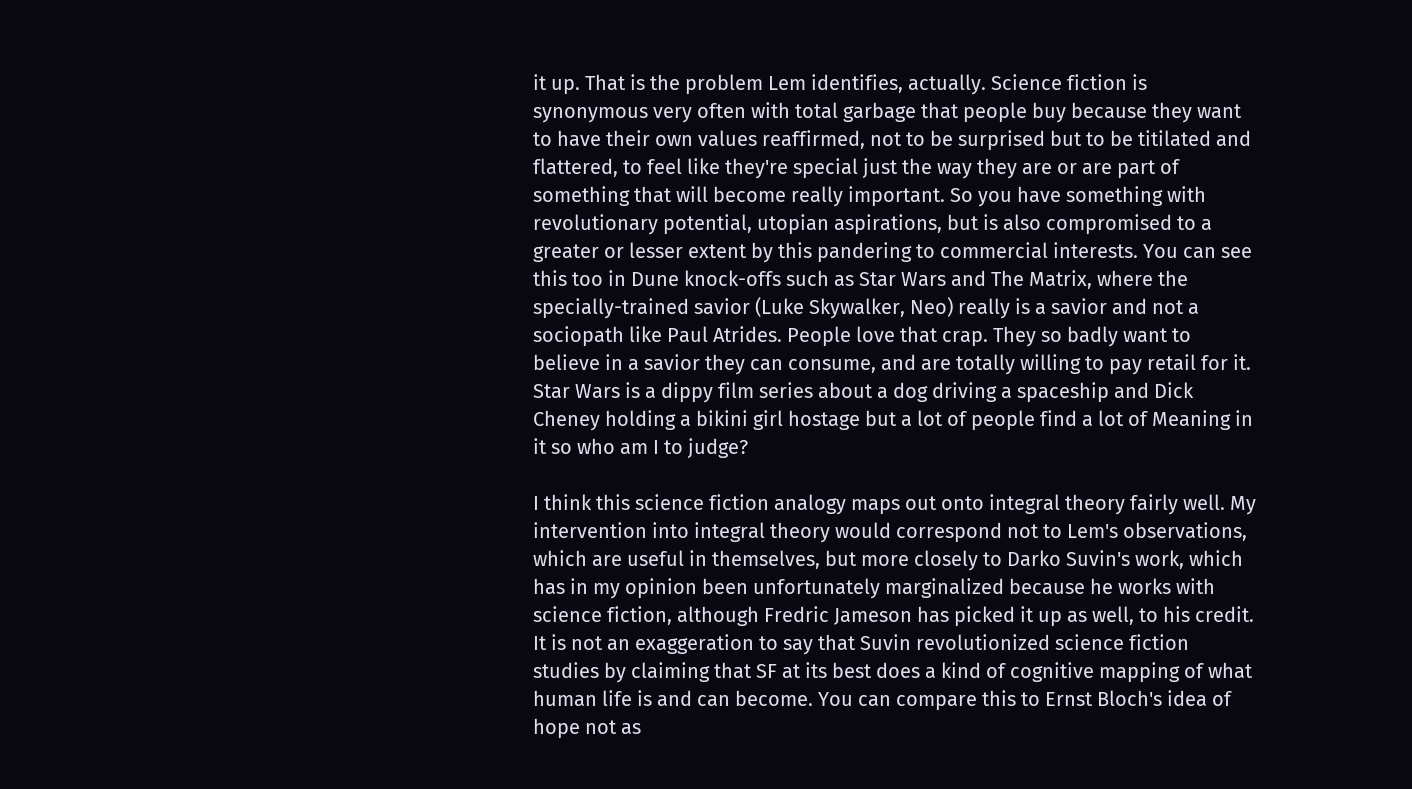it up. That is the problem Lem identifies, actually. Science fiction is synonymous very often with total garbage that people buy because they want to have their own values reaffirmed, not to be surprised but to be titilated and flattered, to feel like they're special just the way they are or are part of something that will become really important. So you have something with revolutionary potential, utopian aspirations, but is also compromised to a greater or lesser extent by this pandering to commercial interests. You can see this too in Dune knock-offs such as Star Wars and The Matrix, where the specially-trained savior (Luke Skywalker, Neo) really is a savior and not a sociopath like Paul Atrides. People love that crap. They so badly want to believe in a savior they can consume, and are totally willing to pay retail for it. Star Wars is a dippy film series about a dog driving a spaceship and Dick Cheney holding a bikini girl hostage but a lot of people find a lot of Meaning in it so who am I to judge?

I think this science fiction analogy maps out onto integral theory fairly well. My intervention into integral theory would correspond not to Lem's observations, which are useful in themselves, but more closely to Darko Suvin's work, which has in my opinion been unfortunately marginalized because he works with science fiction, although Fredric Jameson has picked it up as well, to his credit. It is not an exaggeration to say that Suvin revolutionized science fiction studies by claiming that SF at its best does a kind of cognitive mapping of what human life is and can become. You can compare this to Ernst Bloch's idea of hope not as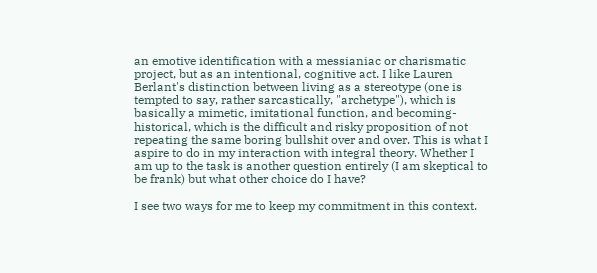an emotive identification with a messianiac or charismatic project, but as an intentional, cognitive act. I like Lauren Berlant's distinction between living as a stereotype (one is tempted to say, rather sarcastically, "archetype"), which is basically a mimetic, imitational function, and becoming-historical, which is the difficult and risky proposition of not repeating the same boring bullshit over and over. This is what I aspire to do in my interaction with integral theory. Whether I am up to the task is another question entirely (I am skeptical to be frank) but what other choice do I have?

I see two ways for me to keep my commitment in this context.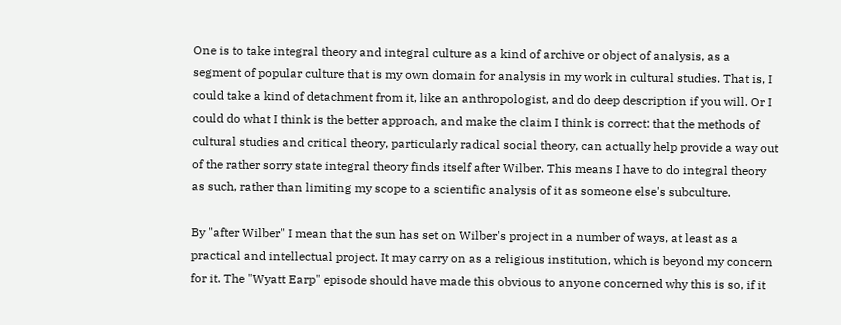One is to take integral theory and integral culture as a kind of archive or object of analysis, as a segment of popular culture that is my own domain for analysis in my work in cultural studies. That is, I could take a kind of detachment from it, like an anthropologist, and do deep description if you will. Or I could do what I think is the better approach, and make the claim I think is correct: that the methods of cultural studies and critical theory, particularly radical social theory, can actually help provide a way out of the rather sorry state integral theory finds itself after Wilber. This means I have to do integral theory as such, rather than limiting my scope to a scientific analysis of it as someone else's subculture.

By "after Wilber" I mean that the sun has set on Wilber's project in a number of ways, at least as a practical and intellectual project. It may carry on as a religious institution, which is beyond my concern for it. The "Wyatt Earp" episode should have made this obvious to anyone concerned why this is so, if it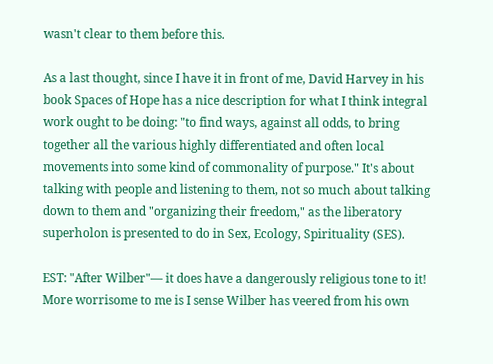wasn't clear to them before this.

As a last thought, since I have it in front of me, David Harvey in his book Spaces of Hope has a nice description for what I think integral work ought to be doing: "to find ways, against all odds, to bring together all the various highly differentiated and often local movements into some kind of commonality of purpose." It's about talking with people and listening to them, not so much about talking down to them and "organizing their freedom," as the liberatory superholon is presented to do in Sex, Ecology, Spirituality (SES).

EST: "After Wilber"— it does have a dangerously religious tone to it! More worrisome to me is I sense Wilber has veered from his own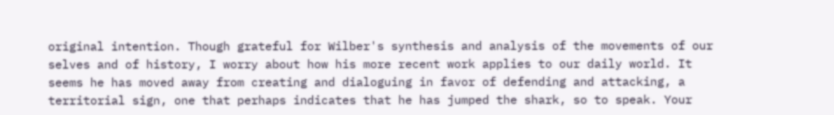original intention. Though grateful for Wilber's synthesis and analysis of the movements of our selves and of history, I worry about how his more recent work applies to our daily world. It seems he has moved away from creating and dialoguing in favor of defending and attacking, a territorial sign, one that perhaps indicates that he has jumped the shark, so to speak. Your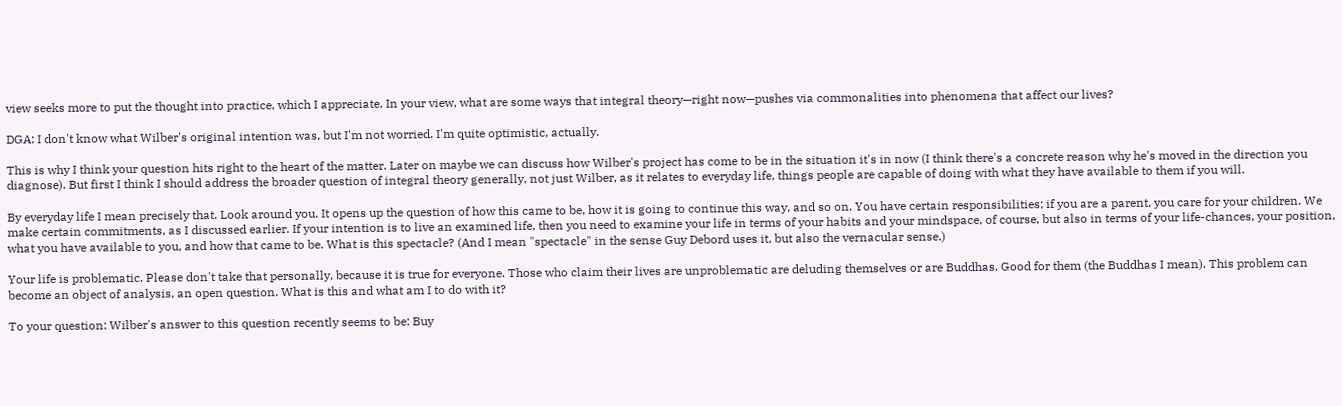view seeks more to put the thought into practice, which I appreciate. In your view, what are some ways that integral theory—right now—pushes via commonalities into phenomena that affect our lives?

DGA: I don't know what Wilber's original intention was, but I'm not worried. I'm quite optimistic, actually.

This is why I think your question hits right to the heart of the matter. Later on maybe we can discuss how Wilber's project has come to be in the situation it's in now (I think there's a concrete reason why he's moved in the direction you diagnose). But first I think I should address the broader question of integral theory generally, not just Wilber, as it relates to everyday life, things people are capable of doing with what they have available to them if you will.

By everyday life I mean precisely that. Look around you. It opens up the question of how this came to be, how it is going to continue this way, and so on. You have certain responsibilities; if you are a parent, you care for your children. We make certain commitments, as I discussed earlier. If your intention is to live an examined life, then you need to examine your life in terms of your habits and your mindspace, of course, but also in terms of your life-chances, your position, what you have available to you, and how that came to be. What is this spectacle? (And I mean "spectacle" in the sense Guy Debord uses it, but also the vernacular sense.)

Your life is problematic. Please don't take that personally, because it is true for everyone. Those who claim their lives are unproblematic are deluding themselves or are Buddhas. Good for them (the Buddhas I mean). This problem can become an object of analysis, an open question. What is this and what am I to do with it?

To your question: Wilber's answer to this question recently seems to be: Buy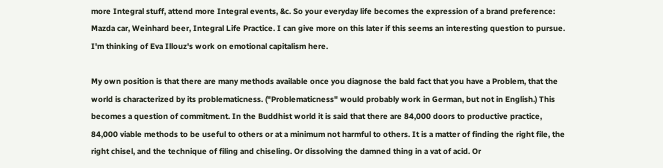more Integral stuff, attend more Integral events, &c. So your everyday life becomes the expression of a brand preference: Mazda car, Weinhard beer, Integral Life Practice. I can give more on this later if this seems an interesting question to pursue. I'm thinking of Eva Illouz's work on emotional capitalism here.

My own position is that there are many methods available once you diagnose the bald fact that you have a Problem, that the world is characterized by its problematicness. ("Problematicness" would probably work in German, but not in English.) This becomes a question of commitment. In the Buddhist world it is said that there are 84,000 doors to productive practice, 84,000 viable methods to be useful to others or at a minimum not harmful to others. It is a matter of finding the right file, the right chisel, and the technique of filing and chiseling. Or dissolving the damned thing in a vat of acid. Or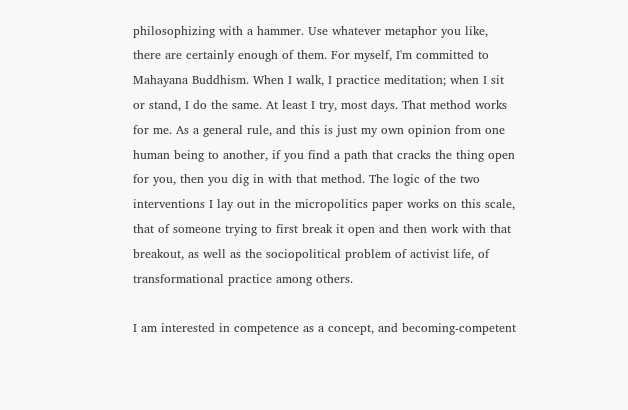philosophizing with a hammer. Use whatever metaphor you like, there are certainly enough of them. For myself, I'm committed to Mahayana Buddhism. When I walk, I practice meditation; when I sit or stand, I do the same. At least I try, most days. That method works for me. As a general rule, and this is just my own opinion from one human being to another, if you find a path that cracks the thing open for you, then you dig in with that method. The logic of the two interventions I lay out in the micropolitics paper works on this scale, that of someone trying to first break it open and then work with that breakout, as well as the sociopolitical problem of activist life, of transformational practice among others.

I am interested in competence as a concept, and becoming-competent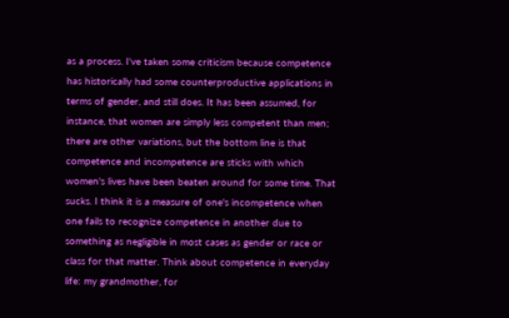as a process. I've taken some criticism because competence has historically had some counterproductive applications in terms of gender, and still does. It has been assumed, for instance, that women are simply less competent than men; there are other variations, but the bottom line is that competence and incompetence are sticks with which women's lives have been beaten around for some time. That sucks. I think it is a measure of one's incompetence when one fails to recognize competence in another due to something as negligible in most cases as gender or race or class for that matter. Think about competence in everyday life: my grandmother, for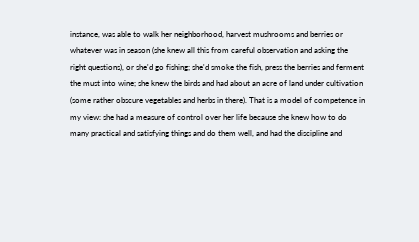instance, was able to walk her neighborhood, harvest mushrooms and berries or whatever was in season (she knew all this from careful observation and asking the right questions), or she'd go fishing; she'd smoke the fish, press the berries and ferment the must into wine; she knew the birds and had about an acre of land under cultivation (some rather obscure vegetables and herbs in there). That is a model of competence in my view: she had a measure of control over her life because she knew how to do many practical and satisfying things and do them well, and had the discipline and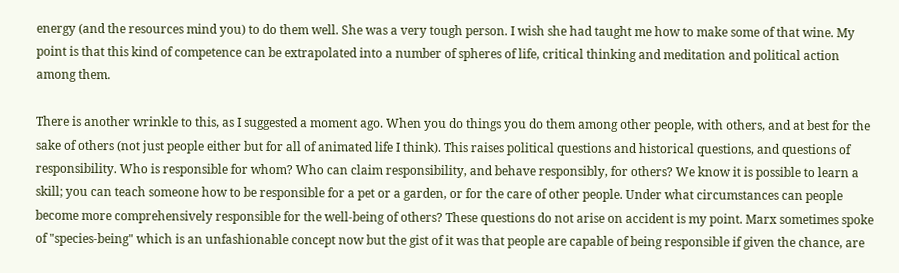energy (and the resources mind you) to do them well. She was a very tough person. I wish she had taught me how to make some of that wine. My point is that this kind of competence can be extrapolated into a number of spheres of life, critical thinking and meditation and political action among them.

There is another wrinkle to this, as I suggested a moment ago. When you do things you do them among other people, with others, and at best for the sake of others (not just people either but for all of animated life I think). This raises political questions and historical questions, and questions of responsibility. Who is responsible for whom? Who can claim responsibility, and behave responsibly, for others? We know it is possible to learn a skill; you can teach someone how to be responsible for a pet or a garden, or for the care of other people. Under what circumstances can people become more comprehensively responsible for the well-being of others? These questions do not arise on accident is my point. Marx sometimes spoke of "species-being" which is an unfashionable concept now but the gist of it was that people are capable of being responsible if given the chance, are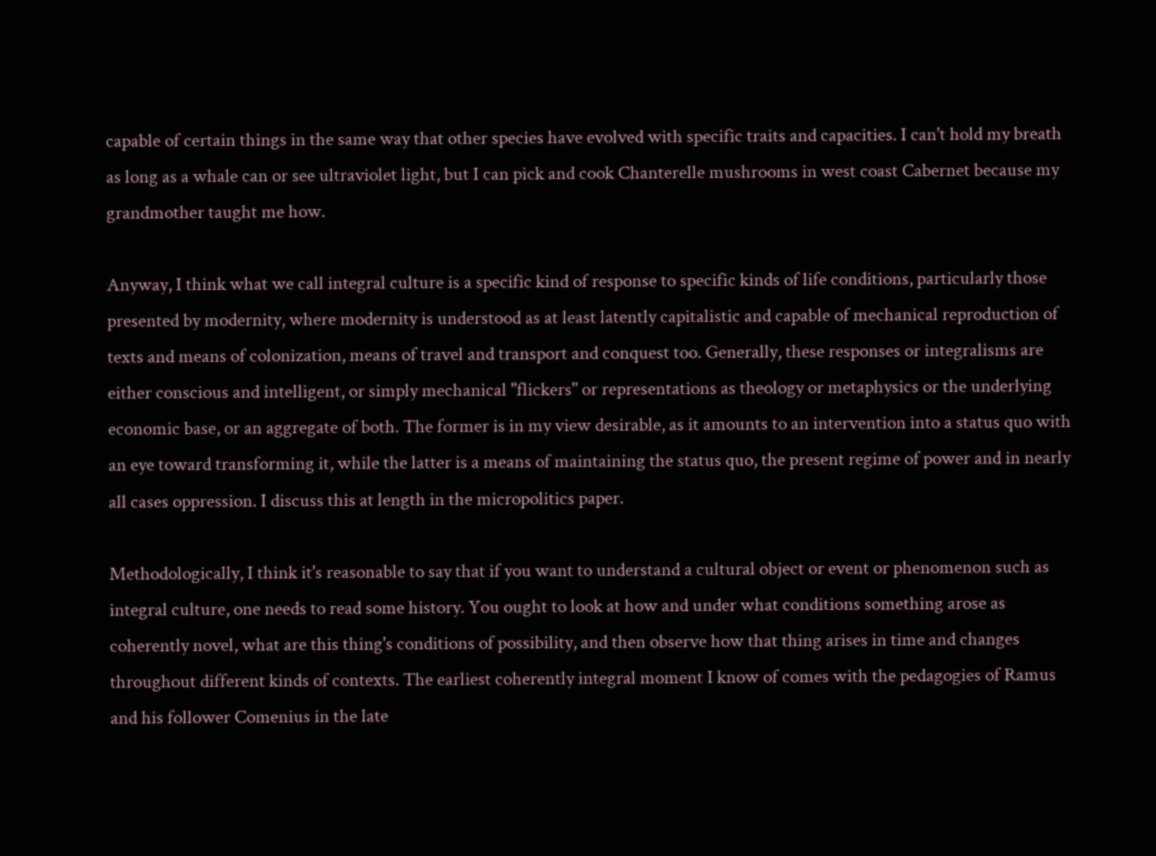capable of certain things in the same way that other species have evolved with specific traits and capacities. I can't hold my breath as long as a whale can or see ultraviolet light, but I can pick and cook Chanterelle mushrooms in west coast Cabernet because my grandmother taught me how.

Anyway, I think what we call integral culture is a specific kind of response to specific kinds of life conditions, particularly those presented by modernity, where modernity is understood as at least latently capitalistic and capable of mechanical reproduction of texts and means of colonization, means of travel and transport and conquest too. Generally, these responses or integralisms are either conscious and intelligent, or simply mechanical "flickers" or representations as theology or metaphysics or the underlying economic base, or an aggregate of both. The former is in my view desirable, as it amounts to an intervention into a status quo with an eye toward transforming it, while the latter is a means of maintaining the status quo, the present regime of power and in nearly all cases oppression. I discuss this at length in the micropolitics paper.

Methodologically, I think it's reasonable to say that if you want to understand a cultural object or event or phenomenon such as integral culture, one needs to read some history. You ought to look at how and under what conditions something arose as coherently novel, what are this thing's conditions of possibility, and then observe how that thing arises in time and changes throughout different kinds of contexts. The earliest coherently integral moment I know of comes with the pedagogies of Ramus and his follower Comenius in the late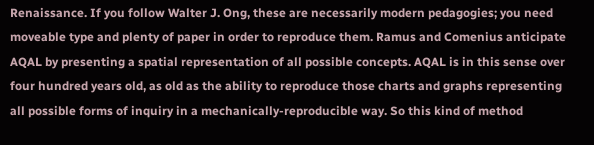Renaissance. If you follow Walter J. Ong, these are necessarily modern pedagogies; you need moveable type and plenty of paper in order to reproduce them. Ramus and Comenius anticipate AQAL by presenting a spatial representation of all possible concepts. AQAL is in this sense over four hundred years old, as old as the ability to reproduce those charts and graphs representing all possible forms of inquiry in a mechanically-reproducible way. So this kind of method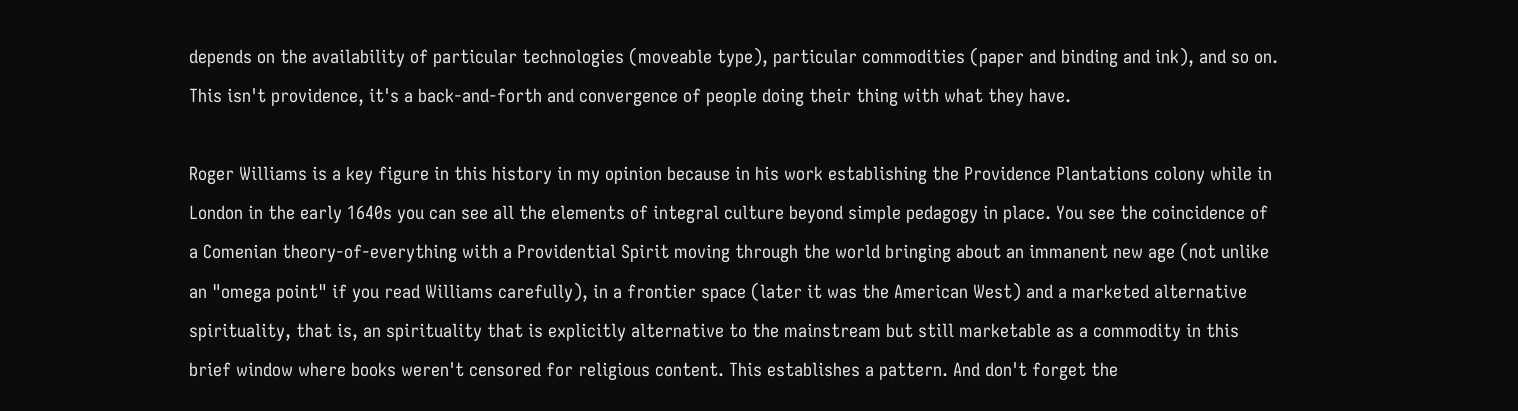depends on the availability of particular technologies (moveable type), particular commodities (paper and binding and ink), and so on. This isn't providence, it's a back-and-forth and convergence of people doing their thing with what they have.

Roger Williams is a key figure in this history in my opinion because in his work establishing the Providence Plantations colony while in London in the early 1640s you can see all the elements of integral culture beyond simple pedagogy in place. You see the coincidence of a Comenian theory-of-everything with a Providential Spirit moving through the world bringing about an immanent new age (not unlike an "omega point" if you read Williams carefully), in a frontier space (later it was the American West) and a marketed alternative spirituality, that is, an spirituality that is explicitly alternative to the mainstream but still marketable as a commodity in this brief window where books weren't censored for religious content. This establishes a pattern. And don't forget the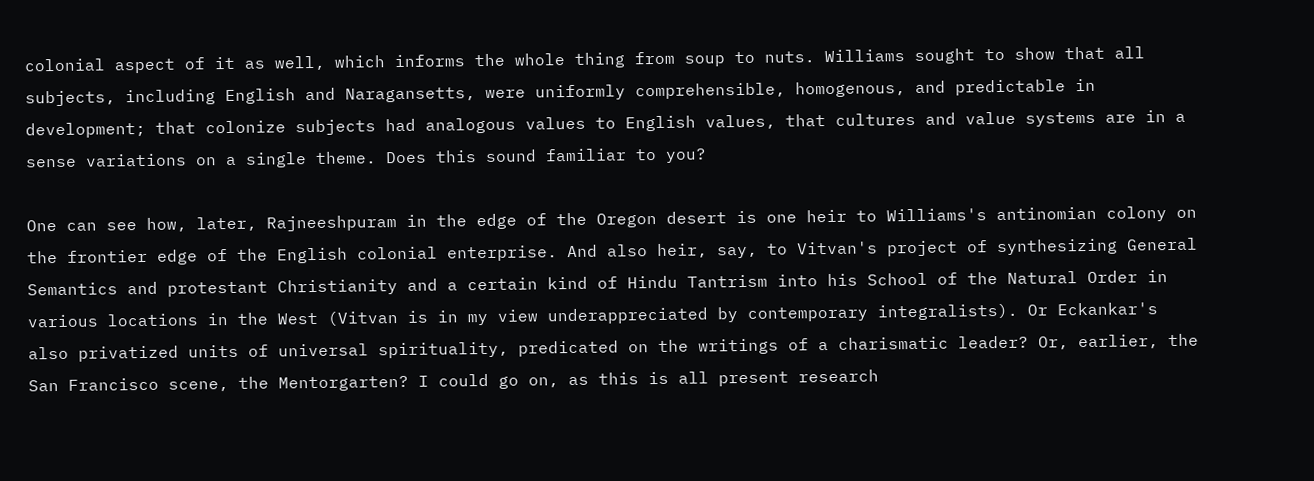colonial aspect of it as well, which informs the whole thing from soup to nuts. Williams sought to show that all subjects, including English and Naragansetts, were uniformly comprehensible, homogenous, and predictable in development; that colonize subjects had analogous values to English values, that cultures and value systems are in a sense variations on a single theme. Does this sound familiar to you?

One can see how, later, Rajneeshpuram in the edge of the Oregon desert is one heir to Williams's antinomian colony on the frontier edge of the English colonial enterprise. And also heir, say, to Vitvan's project of synthesizing General Semantics and protestant Christianity and a certain kind of Hindu Tantrism into his School of the Natural Order in various locations in the West (Vitvan is in my view underappreciated by contemporary integralists). Or Eckankar's also privatized units of universal spirituality, predicated on the writings of a charismatic leader? Or, earlier, the San Francisco scene, the Mentorgarten? I could go on, as this is all present research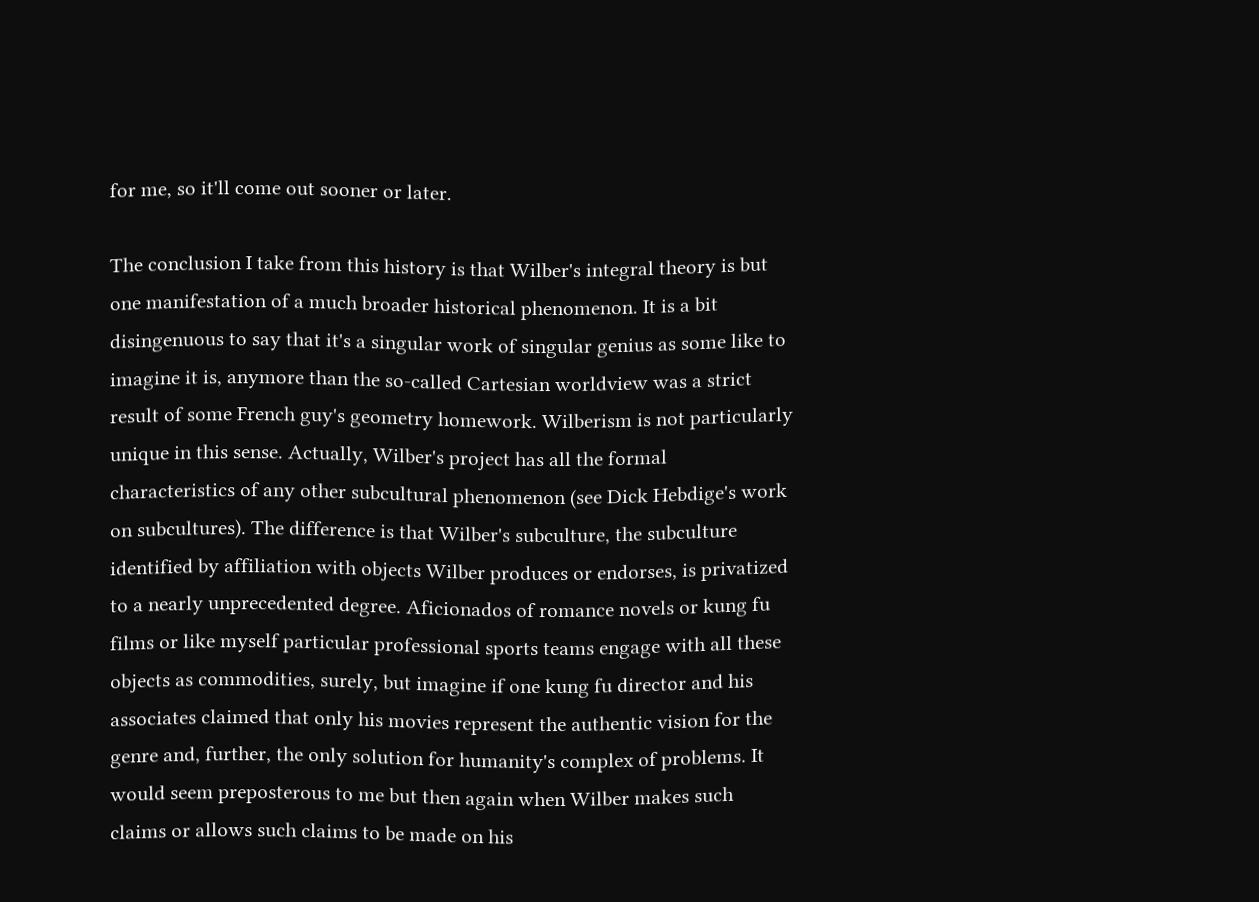for me, so it'll come out sooner or later.

The conclusion I take from this history is that Wilber's integral theory is but one manifestation of a much broader historical phenomenon. It is a bit disingenuous to say that it's a singular work of singular genius as some like to imagine it is, anymore than the so-called Cartesian worldview was a strict result of some French guy's geometry homework. Wilberism is not particularly unique in this sense. Actually, Wilber's project has all the formal characteristics of any other subcultural phenomenon (see Dick Hebdige's work on subcultures). The difference is that Wilber's subculture, the subculture identified by affiliation with objects Wilber produces or endorses, is privatized to a nearly unprecedented degree. Aficionados of romance novels or kung fu films or like myself particular professional sports teams engage with all these objects as commodities, surely, but imagine if one kung fu director and his associates claimed that only his movies represent the authentic vision for the genre and, further, the only solution for humanity's complex of problems. It would seem preposterous to me but then again when Wilber makes such claims or allows such claims to be made on his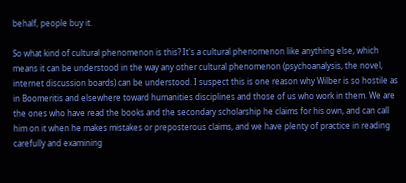behalf, people buy it.

So what kind of cultural phenomenon is this? It's a cultural phenomenon like anything else, which means it can be understood in the way any other cultural phenomenon (psychoanalysis, the novel, internet discussion boards) can be understood. I suspect this is one reason why Wilber is so hostile as in Boomeritis and elsewhere toward humanities disciplines and those of us who work in them. We are the ones who have read the books and the secondary scholarship he claims for his own, and can call him on it when he makes mistakes or preposterous claims, and we have plenty of practice in reading carefully and examining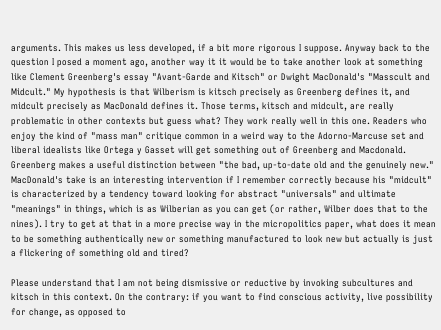arguments. This makes us less developed, if a bit more rigorous I suppose. Anyway back to the question I posed a moment ago, another way it it would be to take another look at something like Clement Greenberg's essay "Avant-Garde and Kitsch" or Dwight MacDonald's "Masscult and Midcult." My hypothesis is that Wilberism is kitsch precisely as Greenberg defines it, and midcult precisely as MacDonald defines it. Those terms, kitsch and midcult, are really problematic in other contexts but guess what? They work really well in this one. Readers who enjoy the kind of "mass man" critique common in a weird way to the Adorno-Marcuse set and liberal idealists like Ortega y Gasset will get something out of Greenberg and Macdonald. Greenberg makes a useful distinction between "the bad, up-to-date old and the genuinely new." MacDonald's take is an interesting intervention if I remember correctly because his "midcult" is characterized by a tendency toward looking for abstract "universals" and ultimate "meanings" in things, which is as Wilberian as you can get (or rather, Wilber does that to the nines). I try to get at that in a more precise way in the micropolitics paper, what does it mean to be something authentically new or something manufactured to look new but actually is just a flickering of something old and tired?

Please understand that I am not being dismissive or reductive by invoking subcultures and kitsch in this context. On the contrary: if you want to find conscious activity, live possibility for change, as opposed to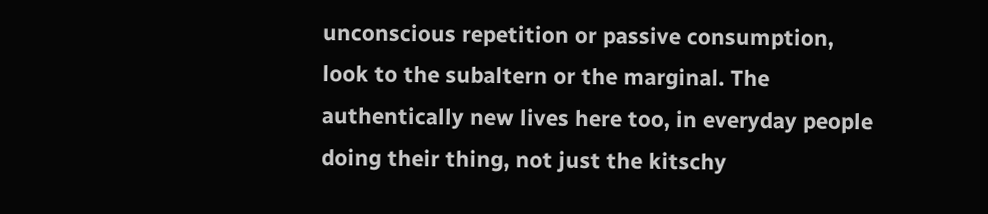unconscious repetition or passive consumption, look to the subaltern or the marginal. The authentically new lives here too, in everyday people doing their thing, not just the kitschy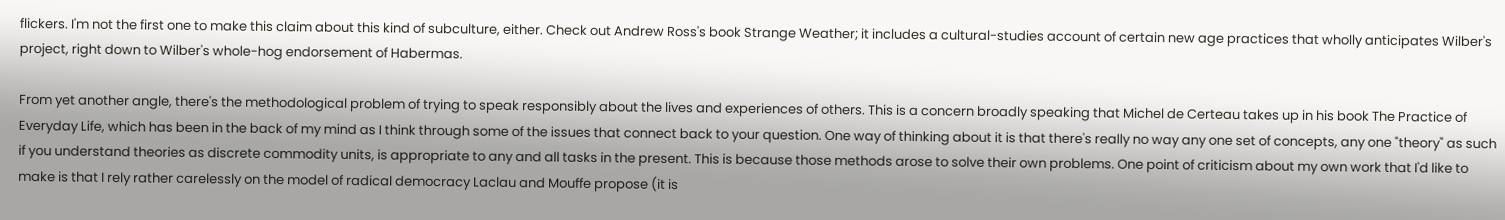flickers. I'm not the first one to make this claim about this kind of subculture, either. Check out Andrew Ross's book Strange Weather; it includes a cultural-studies account of certain new age practices that wholly anticipates Wilber's project, right down to Wilber's whole-hog endorsement of Habermas.

From yet another angle, there's the methodological problem of trying to speak responsibly about the lives and experiences of others. This is a concern broadly speaking that Michel de Certeau takes up in his book The Practice of Everyday Life, which has been in the back of my mind as I think through some of the issues that connect back to your question. One way of thinking about it is that there's really no way any one set of concepts, any one "theory" as such if you understand theories as discrete commodity units, is appropriate to any and all tasks in the present. This is because those methods arose to solve their own problems. One point of criticism about my own work that I'd like to make is that I rely rather carelessly on the model of radical democracy Laclau and Mouffe propose (it is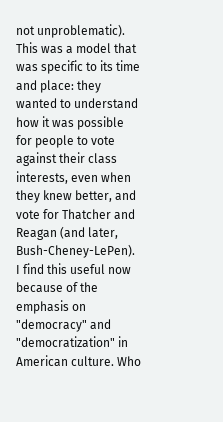not unproblematic). This was a model that was specific to its time and place: they wanted to understand how it was possible for people to vote against their class interests, even when they knew better, and vote for Thatcher and Reagan (and later, Bush-Cheney-LePen). I find this useful now because of the emphasis on "democracy" and "democratization" in American culture. Who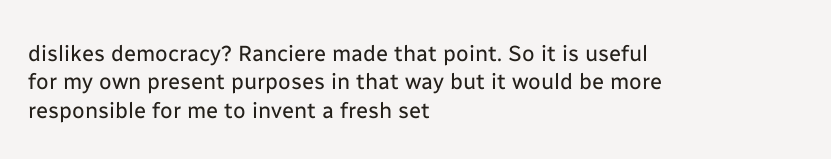dislikes democracy? Ranciere made that point. So it is useful for my own present purposes in that way but it would be more responsible for me to invent a fresh set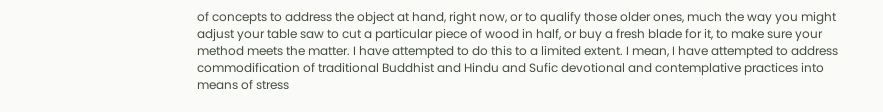of concepts to address the object at hand, right now, or to qualify those older ones, much the way you might adjust your table saw to cut a particular piece of wood in half, or buy a fresh blade for it, to make sure your method meets the matter. I have attempted to do this to a limited extent. I mean, I have attempted to address commodification of traditional Buddhist and Hindu and Sufic devotional and contemplative practices into means of stress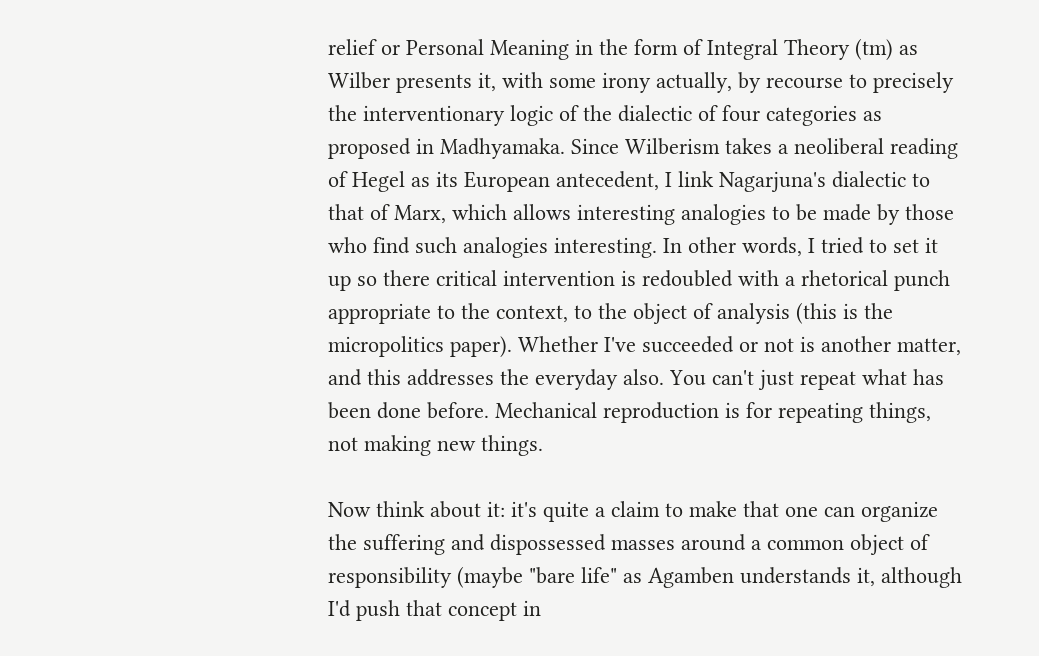relief or Personal Meaning in the form of Integral Theory (tm) as Wilber presents it, with some irony actually, by recourse to precisely the interventionary logic of the dialectic of four categories as proposed in Madhyamaka. Since Wilberism takes a neoliberal reading of Hegel as its European antecedent, I link Nagarjuna's dialectic to that of Marx, which allows interesting analogies to be made by those who find such analogies interesting. In other words, I tried to set it up so there critical intervention is redoubled with a rhetorical punch appropriate to the context, to the object of analysis (this is the micropolitics paper). Whether I've succeeded or not is another matter, and this addresses the everyday also. You can't just repeat what has been done before. Mechanical reproduction is for repeating things, not making new things.

Now think about it: it's quite a claim to make that one can organize the suffering and dispossessed masses around a common object of responsibility (maybe "bare life" as Agamben understands it, although I'd push that concept in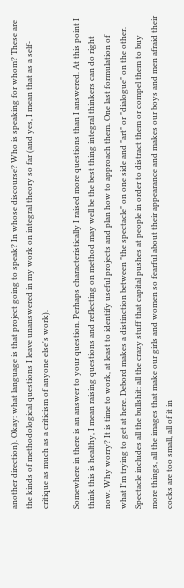another direction). Okay: what language is that project going to speak? In whose discourse? Who is speaking for whom? These are the kinds of methodological questions I leave unanswered in my work on integral theory so far (and yes, I mean that as a self-critique as much as a criticism of anyone else's work).

Somewhere in there is an answer to your question. Perhaps characteristically I raised more questions than I answered. At this point I think this is healthy, I mean raising questions and reflecting on method may well be the best thing integral thinkers can do right now. Why worry? It is time to work, at least to identify useful projects and plan how to approach them. One last formulation of what I'm trying to get at here. Debord makes a distinction between "the spectacle" on one side and "art" or "dialogue" on the other. Spectacle includes all the bullshit: all the crazy stuff that capital pushes at people in order to distract them or compel them to buy more things, all the images that make our girls and women so fearful about their appearance and makes our boys and men afraid their cocks are too small, all of it in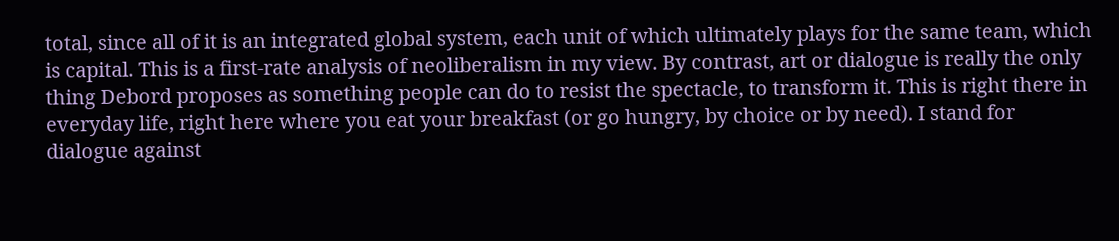total, since all of it is an integrated global system, each unit of which ultimately plays for the same team, which is capital. This is a first-rate analysis of neoliberalism in my view. By contrast, art or dialogue is really the only thing Debord proposes as something people can do to resist the spectacle, to transform it. This is right there in everyday life, right here where you eat your breakfast (or go hungry, by choice or by need). I stand for dialogue against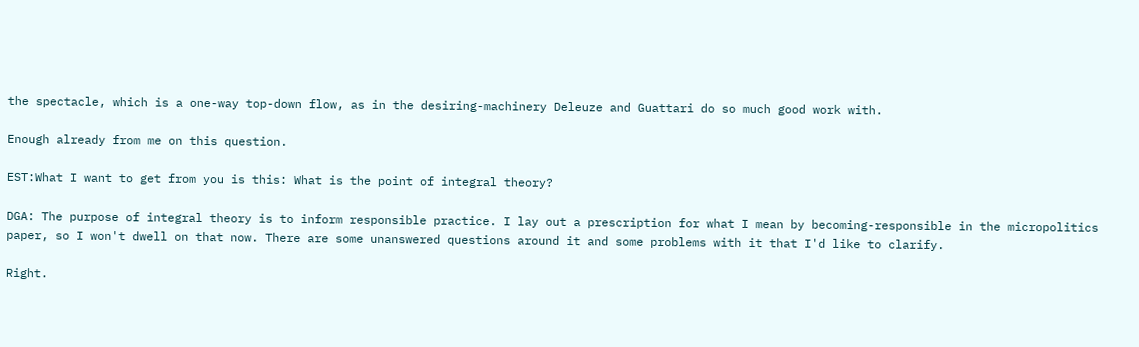the spectacle, which is a one-way top-down flow, as in the desiring-machinery Deleuze and Guattari do so much good work with.

Enough already from me on this question.

EST:What I want to get from you is this: What is the point of integral theory?

DGA: The purpose of integral theory is to inform responsible practice. I lay out a prescription for what I mean by becoming-responsible in the micropolitics paper, so I won't dwell on that now. There are some unanswered questions around it and some problems with it that I'd like to clarify.

Right.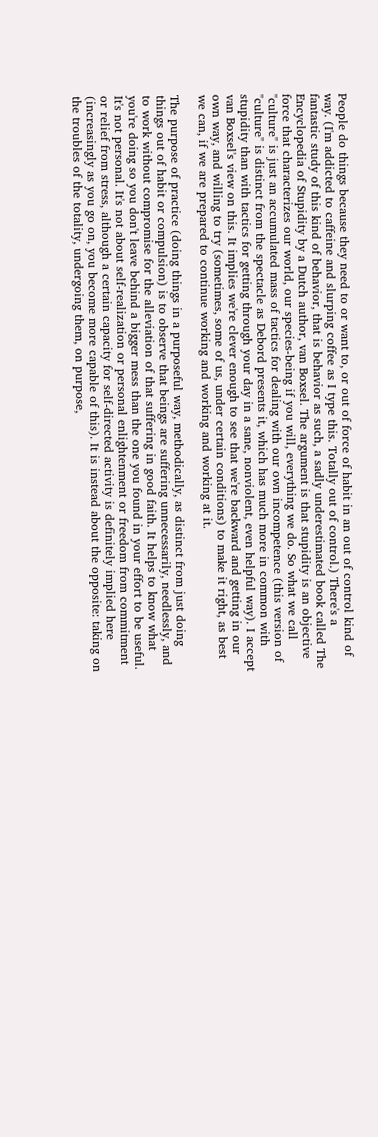People do things because they need to or want to, or out of force of habit in an out of control kind of way. (I'm addicted to caffeine and slurping coffee as I type this. Totally out of control.) There's a fantastic study of this kind of behavior, that is behavior as such, a sadly underestimated book called The Encyclopedia of Stupidity by a Dutch author, van Boxsel. The argument is that stupidity is an objective force that characterizes our world, our species-being if you will, everything we do. So what we call "culture" is just an accumulated mass of tactics for dealing with our own incompetence (this version of "culture" is distinct from the spectacle as Debord presents it, which has much more in common with stupidity than with tactics for getting through your day in a sane, nonviolent, even helpful way). I accept van Boxsel's view on this. It implies we're clever enough to see that we're backward and getting in our own way, and willing to try (sometimes, some of us, under certain conditions) to make it right, as best we can, if we are prepared to continue working and working and working at it.

The purpose of practice (doing things in a purposeful way, methodically, as distinct from just doing things out of habit or compulsion) is to observe that beings are suffering unnecessarily, needlessly, and to work without compromise for the alleviation of that suffering in good faith. It helps to know what you're doing so you don't leave behind a bigger mess than the one you found in your effort to be useful. It's not personal. It's not about self-realization or personal enlightenment or freedom from commitment or relief from stress, although a certain capacity for self-directed activity is definitely implied here (increasingly as you go on, you become more capable of this). It is instead about the opposite: taking on the troubles of the totality, undergoing them, on purpose,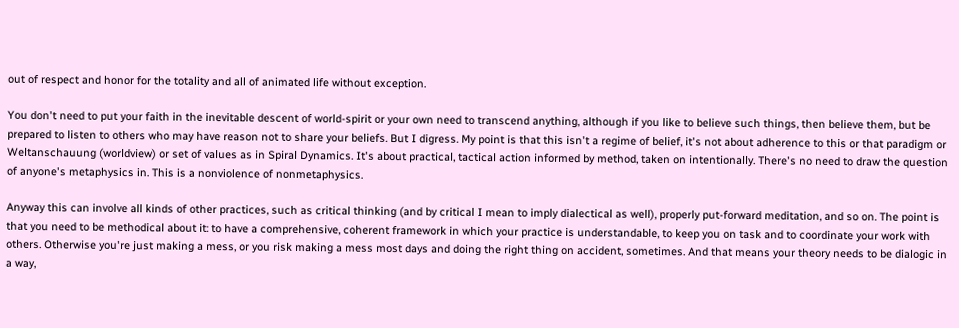out of respect and honor for the totality and all of animated life without exception.

You don't need to put your faith in the inevitable descent of world-spirit or your own need to transcend anything, although if you like to believe such things, then believe them, but be prepared to listen to others who may have reason not to share your beliefs. But I digress. My point is that this isn't a regime of belief, it's not about adherence to this or that paradigm or Weltanschauung (worldview) or set of values as in Spiral Dynamics. It's about practical, tactical action informed by method, taken on intentionally. There's no need to draw the question of anyone's metaphysics in. This is a nonviolence of nonmetaphysics.

Anyway this can involve all kinds of other practices, such as critical thinking (and by critical I mean to imply dialectical as well), properly put-forward meditation, and so on. The point is that you need to be methodical about it: to have a comprehensive, coherent framework in which your practice is understandable, to keep you on task and to coordinate your work with others. Otherwise you're just making a mess, or you risk making a mess most days and doing the right thing on accident, sometimes. And that means your theory needs to be dialogic in a way,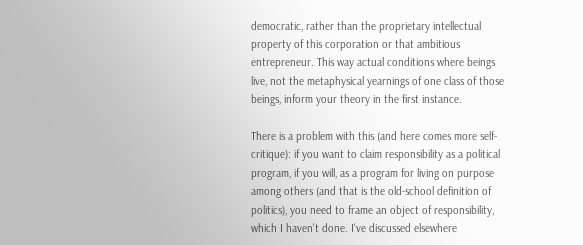democratic, rather than the proprietary intellectual property of this corporation or that ambitious entrepreneur. This way actual conditions where beings live, not the metaphysical yearnings of one class of those beings, inform your theory in the first instance.

There is a problem with this (and here comes more self-critique): if you want to claim responsibility as a political program, if you will, as a program for living on purpose among others (and that is the old-school definition of politics), you need to frame an object of responsibility, which I haven't done. I've discussed elsewhere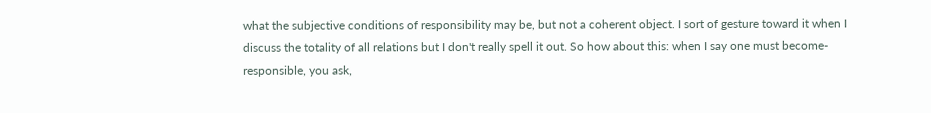what the subjective conditions of responsibility may be, but not a coherent object. I sort of gesture toward it when I discuss the totality of all relations but I don't really spell it out. So how about this: when I say one must become-responsible, you ask,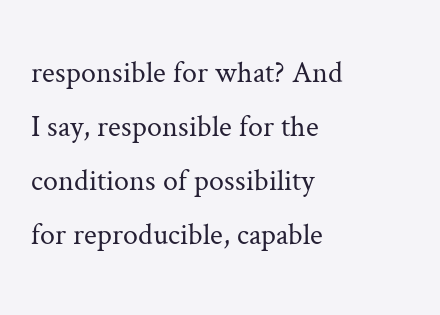responsible for what? And I say, responsible for the conditions of possibility for reproducible, capable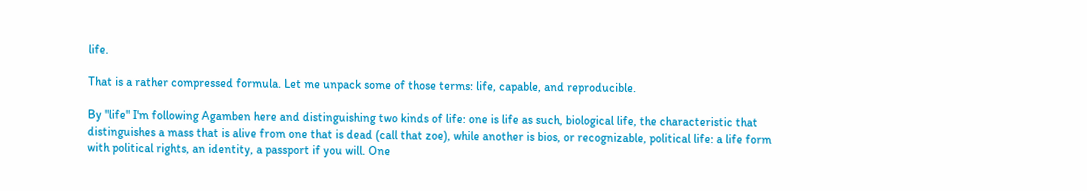life.

That is a rather compressed formula. Let me unpack some of those terms: life, capable, and reproducible.

By "life" I'm following Agamben here and distinguishing two kinds of life: one is life as such, biological life, the characteristic that distinguishes a mass that is alive from one that is dead (call that zoe), while another is bios, or recognizable, political life: a life form with political rights, an identity, a passport if you will. One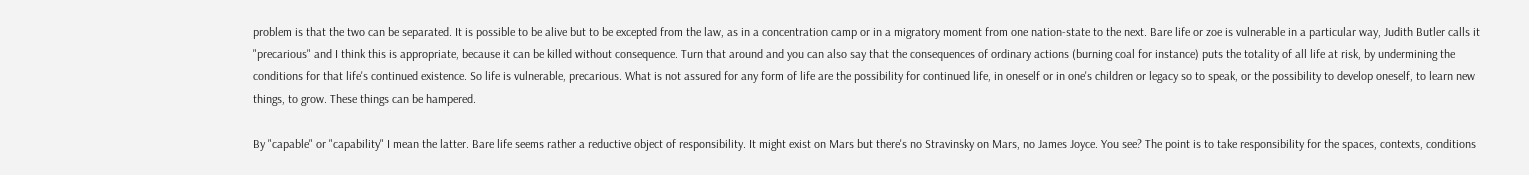problem is that the two can be separated. It is possible to be alive but to be excepted from the law, as in a concentration camp or in a migratory moment from one nation-state to the next. Bare life or zoe is vulnerable in a particular way, Judith Butler calls it "precarious" and I think this is appropriate, because it can be killed without consequence. Turn that around and you can also say that the consequences of ordinary actions (burning coal for instance) puts the totality of all life at risk, by undermining the conditions for that life's continued existence. So life is vulnerable, precarious. What is not assured for any form of life are the possibility for continued life, in oneself or in one's children or legacy so to speak, or the possibility to develop oneself, to learn new things, to grow. These things can be hampered.

By "capable" or "capability" I mean the latter. Bare life seems rather a reductive object of responsibility. It might exist on Mars but there's no Stravinsky on Mars, no James Joyce. You see? The point is to take responsibility for the spaces, contexts, conditions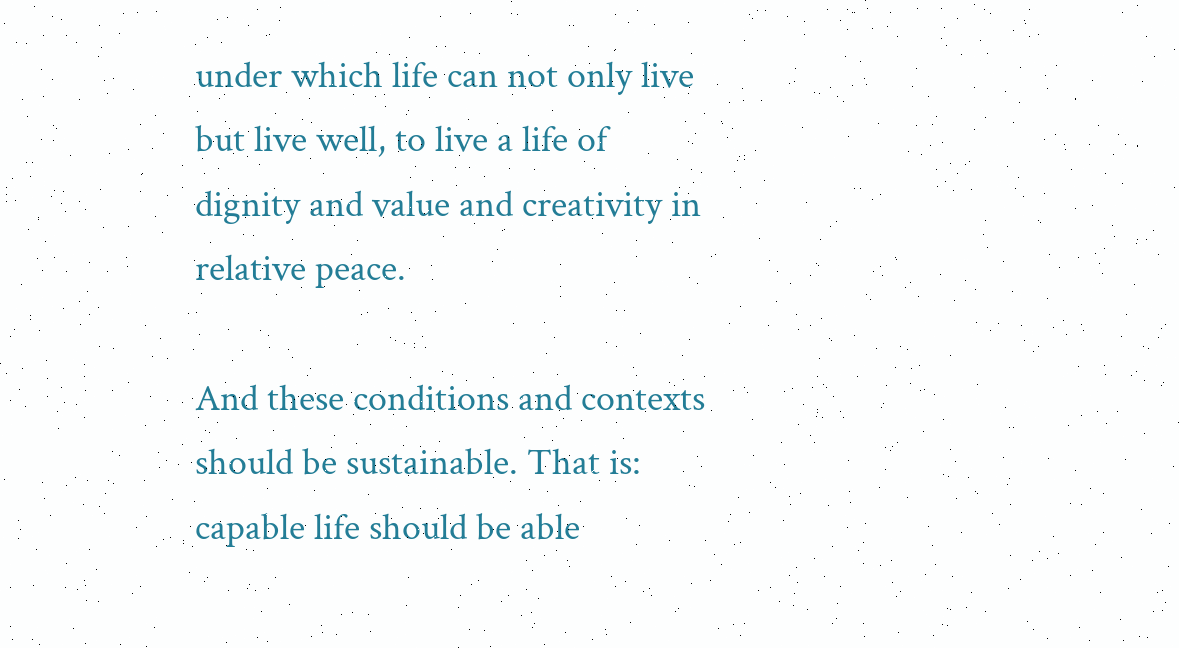under which life can not only live but live well, to live a life of dignity and value and creativity in relative peace.

And these conditions and contexts should be sustainable. That is: capable life should be able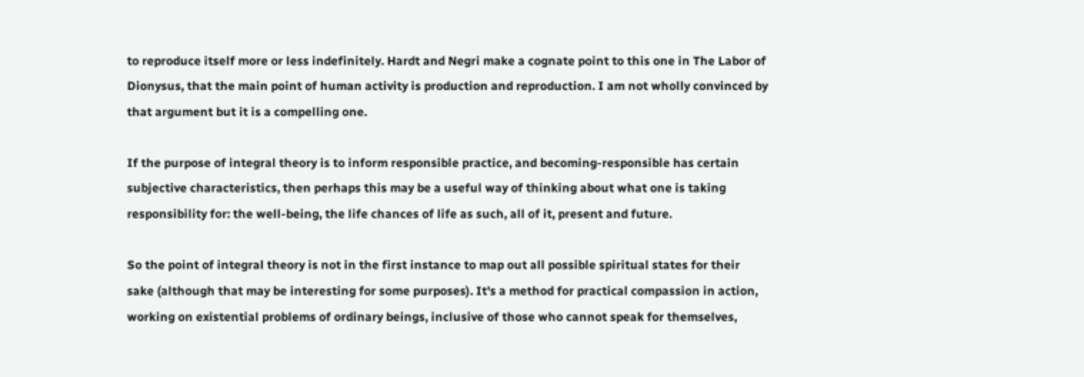to reproduce itself more or less indefinitely. Hardt and Negri make a cognate point to this one in The Labor of Dionysus, that the main point of human activity is production and reproduction. I am not wholly convinced by that argument but it is a compelling one.

If the purpose of integral theory is to inform responsible practice, and becoming-responsible has certain subjective characteristics, then perhaps this may be a useful way of thinking about what one is taking responsibility for: the well-being, the life chances of life as such, all of it, present and future.

So the point of integral theory is not in the first instance to map out all possible spiritual states for their sake (although that may be interesting for some purposes). It's a method for practical compassion in action, working on existential problems of ordinary beings, inclusive of those who cannot speak for themselves,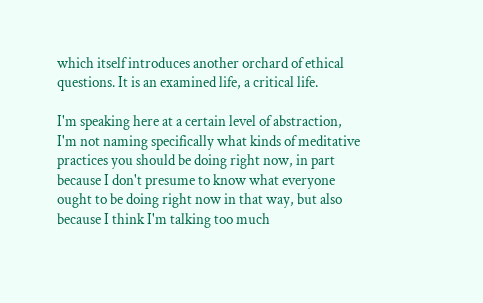which itself introduces another orchard of ethical questions. It is an examined life, a critical life.

I'm speaking here at a certain level of abstraction, I'm not naming specifically what kinds of meditative practices you should be doing right now, in part because I don't presume to know what everyone ought to be doing right now in that way, but also because I think I'm talking too much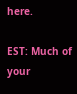here.

EST: Much of your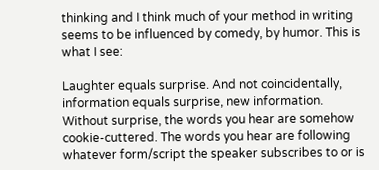thinking and I think much of your method in writing seems to be influenced by comedy, by humor. This is what I see:

Laughter equals surprise. And not coincidentally, information equals surprise, new information. Without surprise, the words you hear are somehow cookie-cuttered. The words you hear are following whatever form/script the speaker subscribes to or is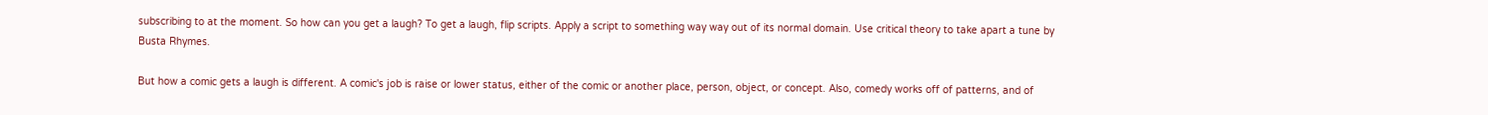subscribing to at the moment. So how can you get a laugh? To get a laugh, flip scripts. Apply a script to something way way out of its normal domain. Use critical theory to take apart a tune by Busta Rhymes.

But how a comic gets a laugh is different. A comic's job is raise or lower status, either of the comic or another place, person, object, or concept. Also, comedy works off of patterns, and of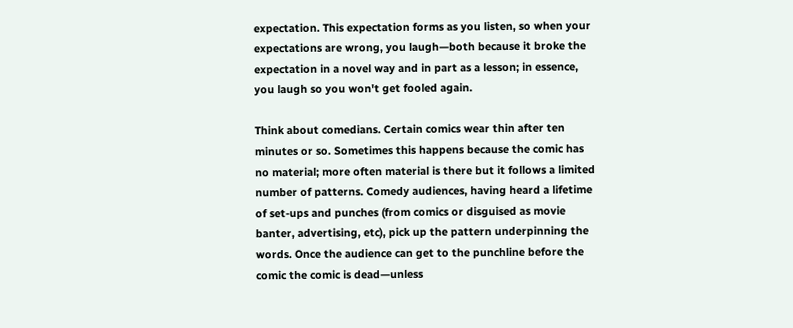expectation. This expectation forms as you listen, so when your expectations are wrong, you laugh—both because it broke the expectation in a novel way and in part as a lesson; in essence, you laugh so you won't get fooled again.

Think about comedians. Certain comics wear thin after ten minutes or so. Sometimes this happens because the comic has no material; more often material is there but it follows a limited number of patterns. Comedy audiences, having heard a lifetime of set-ups and punches (from comics or disguised as movie banter, advertising, etc), pick up the pattern underpinning the words. Once the audience can get to the punchline before the comic the comic is dead—unless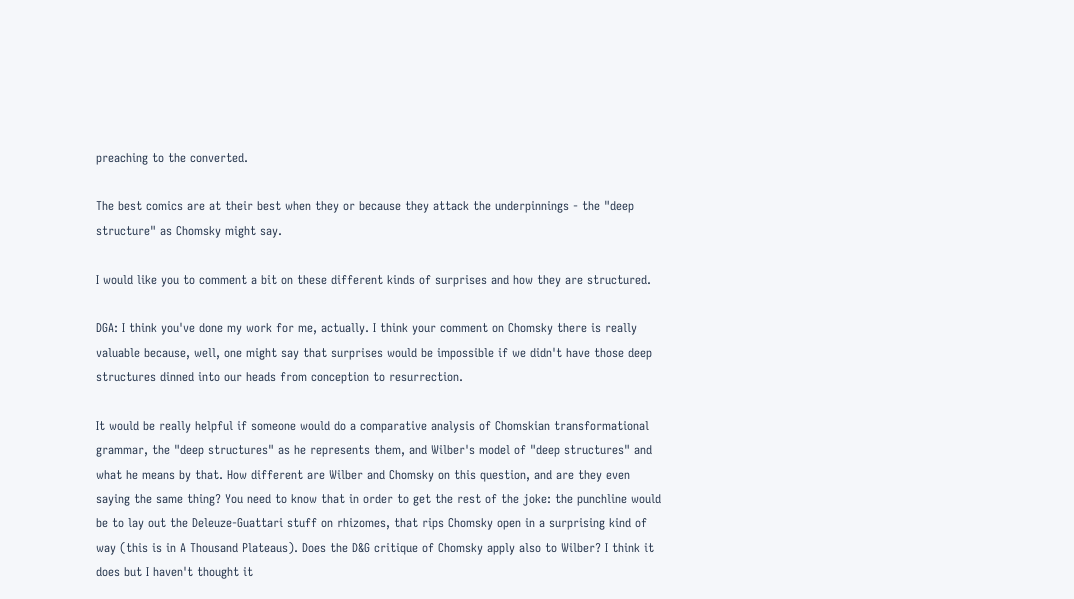preaching to the converted.

The best comics are at their best when they or because they attack the underpinnings - the "deep structure" as Chomsky might say.

I would like you to comment a bit on these different kinds of surprises and how they are structured.

DGA: I think you've done my work for me, actually. I think your comment on Chomsky there is really valuable because, well, one might say that surprises would be impossible if we didn't have those deep structures dinned into our heads from conception to resurrection.

It would be really helpful if someone would do a comparative analysis of Chomskian transformational grammar, the "deep structures" as he represents them, and Wilber's model of "deep structures" and what he means by that. How different are Wilber and Chomsky on this question, and are they even saying the same thing? You need to know that in order to get the rest of the joke: the punchline would be to lay out the Deleuze-Guattari stuff on rhizomes, that rips Chomsky open in a surprising kind of way (this is in A Thousand Plateaus). Does the D&G critique of Chomsky apply also to Wilber? I think it does but I haven't thought it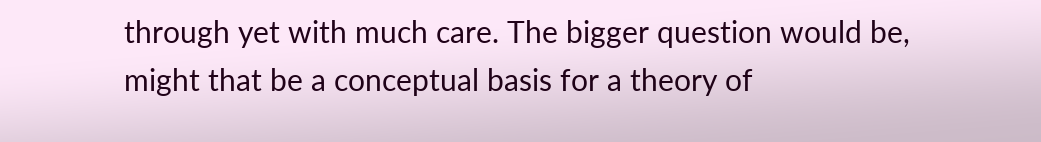through yet with much care. The bigger question would be, might that be a conceptual basis for a theory of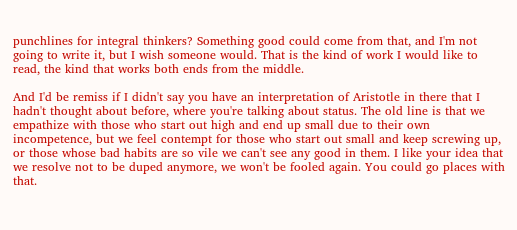punchlines for integral thinkers? Something good could come from that, and I'm not going to write it, but I wish someone would. That is the kind of work I would like to read, the kind that works both ends from the middle.

And I'd be remiss if I didn't say you have an interpretation of Aristotle in there that I hadn't thought about before, where you're talking about status. The old line is that we empathize with those who start out high and end up small due to their own incompetence, but we feel contempt for those who start out small and keep screwing up, or those whose bad habits are so vile we can't see any good in them. I like your idea that we resolve not to be duped anymore, we won't be fooled again. You could go places with that.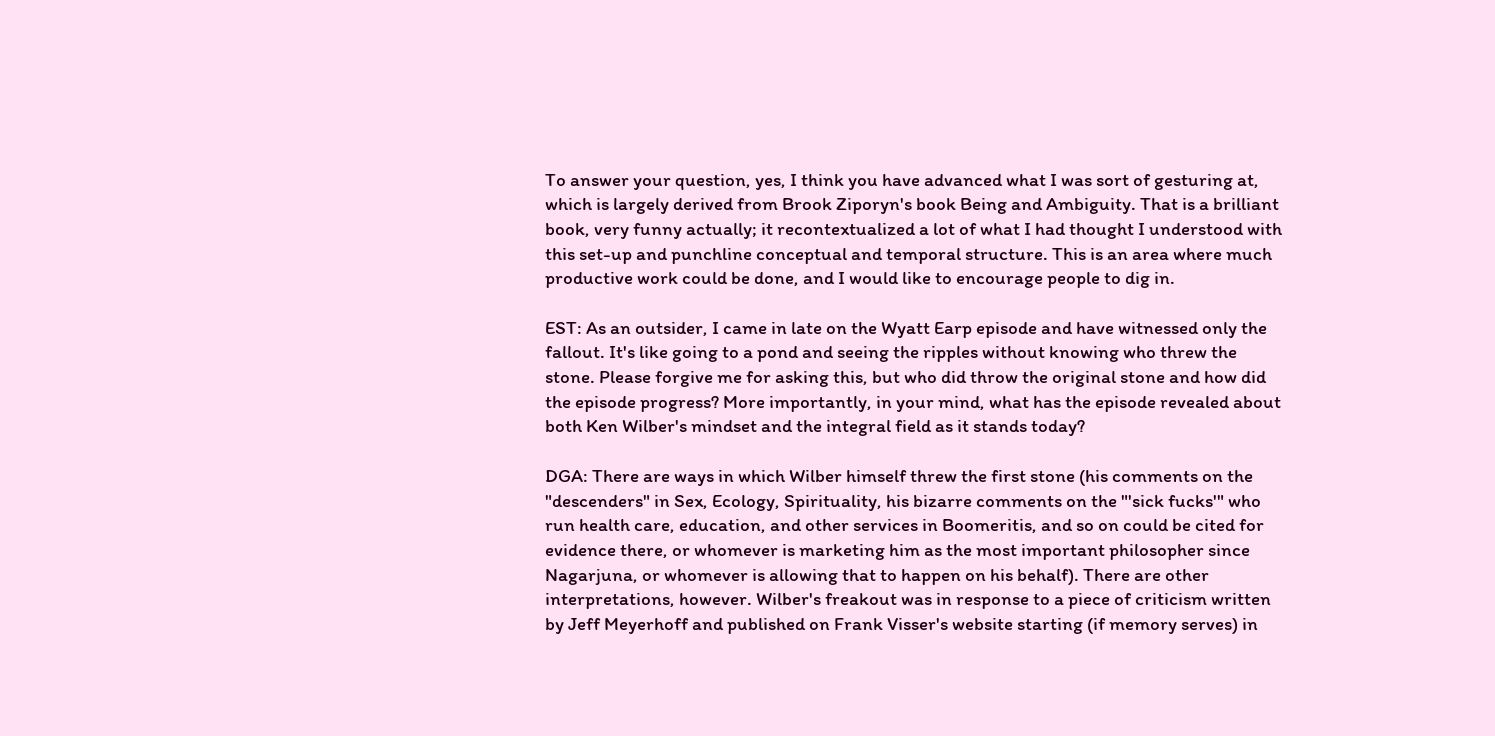To answer your question, yes, I think you have advanced what I was sort of gesturing at, which is largely derived from Brook Ziporyn's book Being and Ambiguity. That is a brilliant book, very funny actually; it recontextualized a lot of what I had thought I understood with this set-up and punchline conceptual and temporal structure. This is an area where much productive work could be done, and I would like to encourage people to dig in.

EST: As an outsider, I came in late on the Wyatt Earp episode and have witnessed only the fallout. It's like going to a pond and seeing the ripples without knowing who threw the stone. Please forgive me for asking this, but who did throw the original stone and how did the episode progress? More importantly, in your mind, what has the episode revealed about both Ken Wilber's mindset and the integral field as it stands today?

DGA: There are ways in which Wilber himself threw the first stone (his comments on the "descenders" in Sex, Ecology, Spirituality, his bizarre comments on the "'sick fucks'" who run health care, education, and other services in Boomeritis, and so on could be cited for evidence there, or whomever is marketing him as the most important philosopher since Nagarjuna, or whomever is allowing that to happen on his behalf). There are other interpretations, however. Wilber's freakout was in response to a piece of criticism written by Jeff Meyerhoff and published on Frank Visser's website starting (if memory serves) in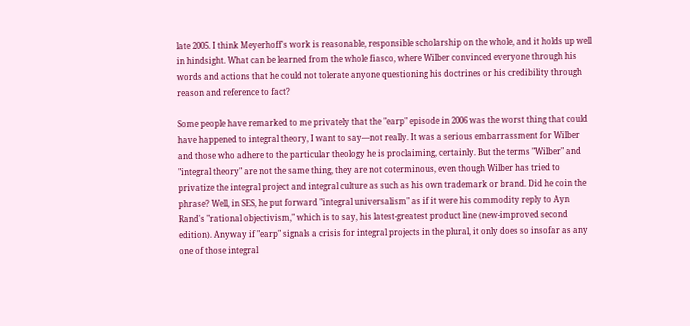late 2005. I think Meyerhoff's work is reasonable, responsible scholarship on the whole, and it holds up well in hindsight. What can be learned from the whole fiasco, where Wilber convinced everyone through his words and actions that he could not tolerate anyone questioning his doctrines or his credibility through reason and reference to fact?

Some people have remarked to me privately that the "earp" episode in 2006 was the worst thing that could have happened to integral theory, I want to say—not really. It was a serious embarrassment for Wilber and those who adhere to the particular theology he is proclaiming, certainly. But the terms "Wilber" and "integral theory" are not the same thing, they are not coterminous, even though Wilber has tried to privatize the integral project and integral culture as such as his own trademark or brand. Did he coin the phrase? Well, in SES, he put forward "integral universalism" as if it were his commodity reply to Ayn Rand's "rational objectivism," which is to say, his latest-greatest product line (new-improved second edition). Anyway if "earp" signals a crisis for integral projects in the plural, it only does so insofar as any one of those integral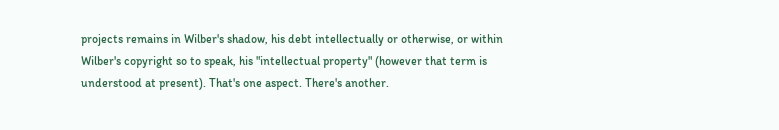projects remains in Wilber's shadow, his debt intellectually or otherwise, or within Wilber's copyright so to speak, his "intellectual property" (however that term is understood at present). That's one aspect. There's another.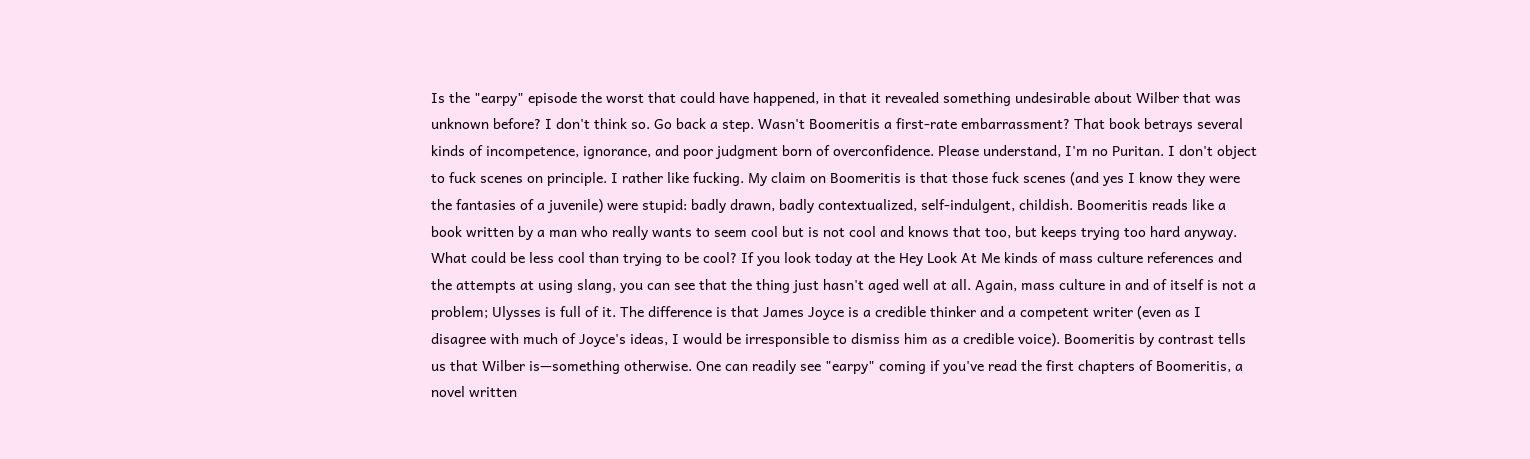Is the "earpy" episode the worst that could have happened, in that it revealed something undesirable about Wilber that was unknown before? I don't think so. Go back a step. Wasn't Boomeritis a first-rate embarrassment? That book betrays several kinds of incompetence, ignorance, and poor judgment born of overconfidence. Please understand, I'm no Puritan. I don't object to fuck scenes on principle. I rather like fucking. My claim on Boomeritis is that those fuck scenes (and yes I know they were the fantasies of a juvenile) were stupid: badly drawn, badly contextualized, self-indulgent, childish. Boomeritis reads like a book written by a man who really wants to seem cool but is not cool and knows that too, but keeps trying too hard anyway. What could be less cool than trying to be cool? If you look today at the Hey Look At Me kinds of mass culture references and the attempts at using slang, you can see that the thing just hasn't aged well at all. Again, mass culture in and of itself is not a problem; Ulysses is full of it. The difference is that James Joyce is a credible thinker and a competent writer (even as I disagree with much of Joyce's ideas, I would be irresponsible to dismiss him as a credible voice). Boomeritis by contrast tells us that Wilber is—something otherwise. One can readily see "earpy" coming if you've read the first chapters of Boomeritis, a novel written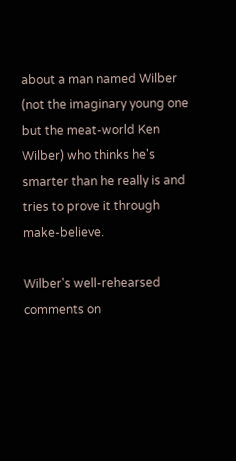about a man named Wilber (not the imaginary young one but the meat-world Ken Wilber) who thinks he's smarter than he really is and tries to prove it through make-believe.

Wilber's well-rehearsed comments on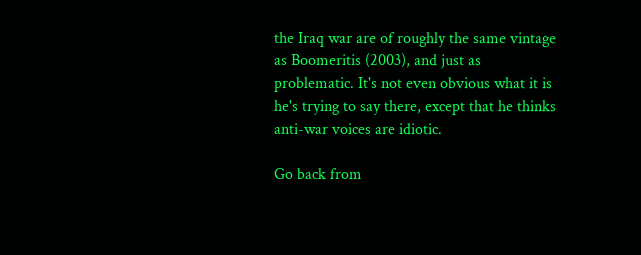the Iraq war are of roughly the same vintage as Boomeritis (2003), and just as problematic. It's not even obvious what it is he's trying to say there, except that he thinks anti-war voices are idiotic.

Go back from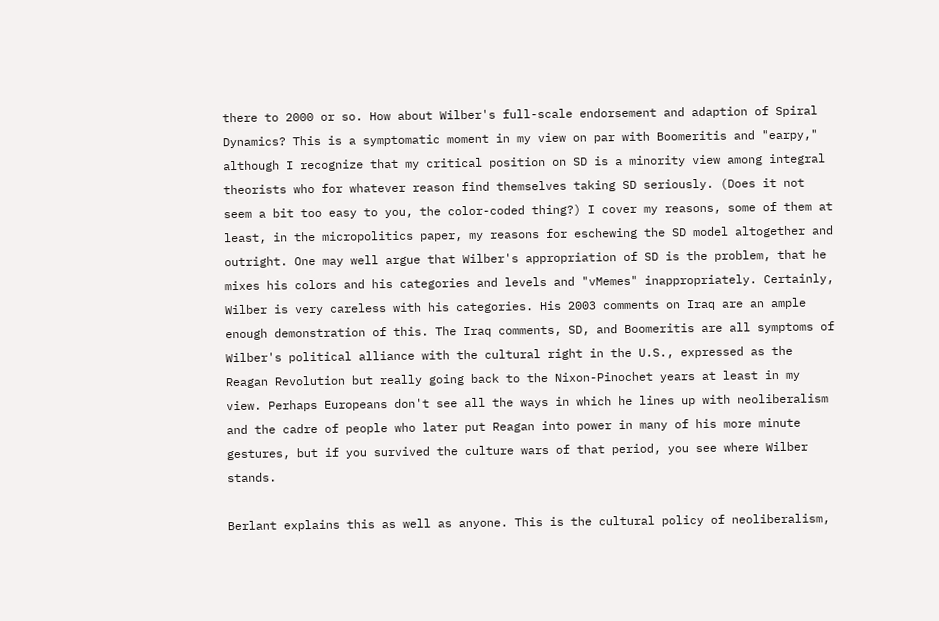there to 2000 or so. How about Wilber's full-scale endorsement and adaption of Spiral Dynamics? This is a symptomatic moment in my view on par with Boomeritis and "earpy," although I recognize that my critical position on SD is a minority view among integral theorists who for whatever reason find themselves taking SD seriously. (Does it not seem a bit too easy to you, the color-coded thing?) I cover my reasons, some of them at least, in the micropolitics paper, my reasons for eschewing the SD model altogether and outright. One may well argue that Wilber's appropriation of SD is the problem, that he mixes his colors and his categories and levels and "vMemes" inappropriately. Certainly, Wilber is very careless with his categories. His 2003 comments on Iraq are an ample enough demonstration of this. The Iraq comments, SD, and Boomeritis are all symptoms of Wilber's political alliance with the cultural right in the U.S., expressed as the Reagan Revolution but really going back to the Nixon-Pinochet years at least in my view. Perhaps Europeans don't see all the ways in which he lines up with neoliberalism and the cadre of people who later put Reagan into power in many of his more minute gestures, but if you survived the culture wars of that period, you see where Wilber stands.

Berlant explains this as well as anyone. This is the cultural policy of neoliberalism,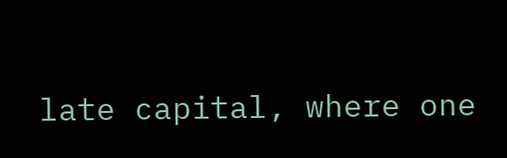late capital, where one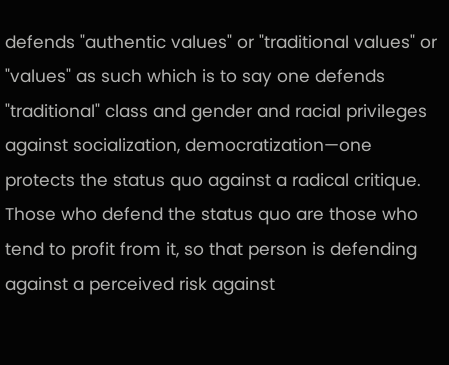defends "authentic values" or "traditional values" or "values" as such which is to say one defends "traditional" class and gender and racial privileges against socialization, democratization—one protects the status quo against a radical critique. Those who defend the status quo are those who tend to profit from it, so that person is defending against a perceived risk against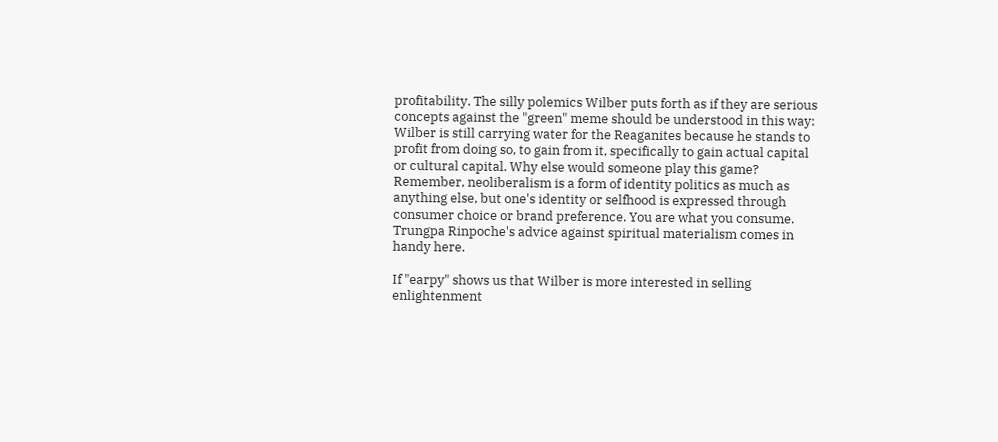profitability. The silly polemics Wilber puts forth as if they are serious concepts against the "green" meme should be understood in this way: Wilber is still carrying water for the Reaganites because he stands to profit from doing so, to gain from it, specifically to gain actual capital or cultural capital. Why else would someone play this game? Remember, neoliberalism is a form of identity politics as much as anything else, but one's identity or selfhood is expressed through consumer choice or brand preference. You are what you consume. Trungpa Rinpoche's advice against spiritual materialism comes in handy here.

If "earpy" shows us that Wilber is more interested in selling enlightenment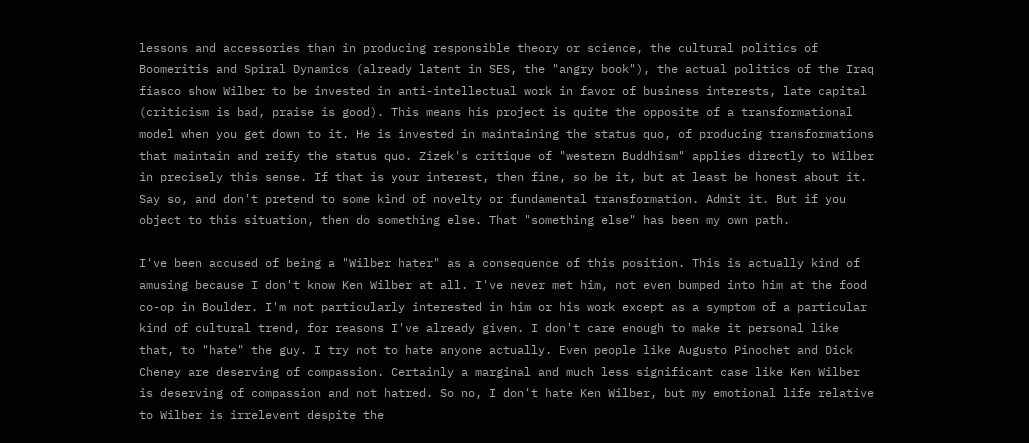lessons and accessories than in producing responsible theory or science, the cultural politics of Boomeritis and Spiral Dynamics (already latent in SES, the "angry book"), the actual politics of the Iraq fiasco show Wilber to be invested in anti-intellectual work in favor of business interests, late capital (criticism is bad, praise is good). This means his project is quite the opposite of a transformational model when you get down to it. He is invested in maintaining the status quo, of producing transformations that maintain and reify the status quo. Zizek's critique of "western Buddhism" applies directly to Wilber in precisely this sense. If that is your interest, then fine, so be it, but at least be honest about it. Say so, and don't pretend to some kind of novelty or fundamental transformation. Admit it. But if you object to this situation, then do something else. That "something else" has been my own path.

I've been accused of being a "Wilber hater" as a consequence of this position. This is actually kind of amusing because I don't know Ken Wilber at all. I've never met him, not even bumped into him at the food co-op in Boulder. I'm not particularly interested in him or his work except as a symptom of a particular kind of cultural trend, for reasons I've already given. I don't care enough to make it personal like that, to "hate" the guy. I try not to hate anyone actually. Even people like Augusto Pinochet and Dick Cheney are deserving of compassion. Certainly a marginal and much less significant case like Ken Wilber is deserving of compassion and not hatred. So no, I don't hate Ken Wilber, but my emotional life relative to Wilber is irrelevent despite the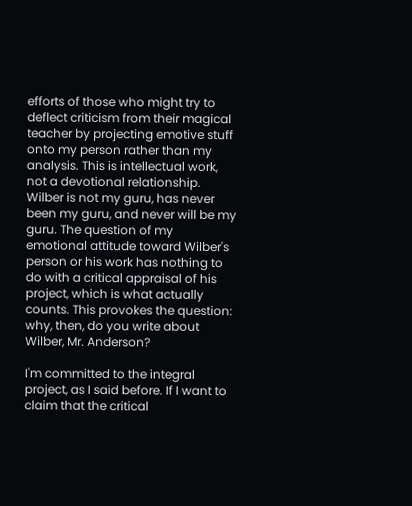efforts of those who might try to deflect criticism from their magical teacher by projecting emotive stuff onto my person rather than my analysis. This is intellectual work, not a devotional relationship. Wilber is not my guru, has never been my guru, and never will be my guru. The question of my emotional attitude toward Wilber's person or his work has nothing to do with a critical appraisal of his project, which is what actually counts. This provokes the question: why, then, do you write about Wilber, Mr. Anderson?

I'm committed to the integral project, as I said before. If I want to claim that the critical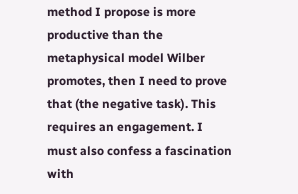method I propose is more productive than the metaphysical model Wilber promotes, then I need to prove that (the negative task). This requires an engagement. I must also confess a fascination with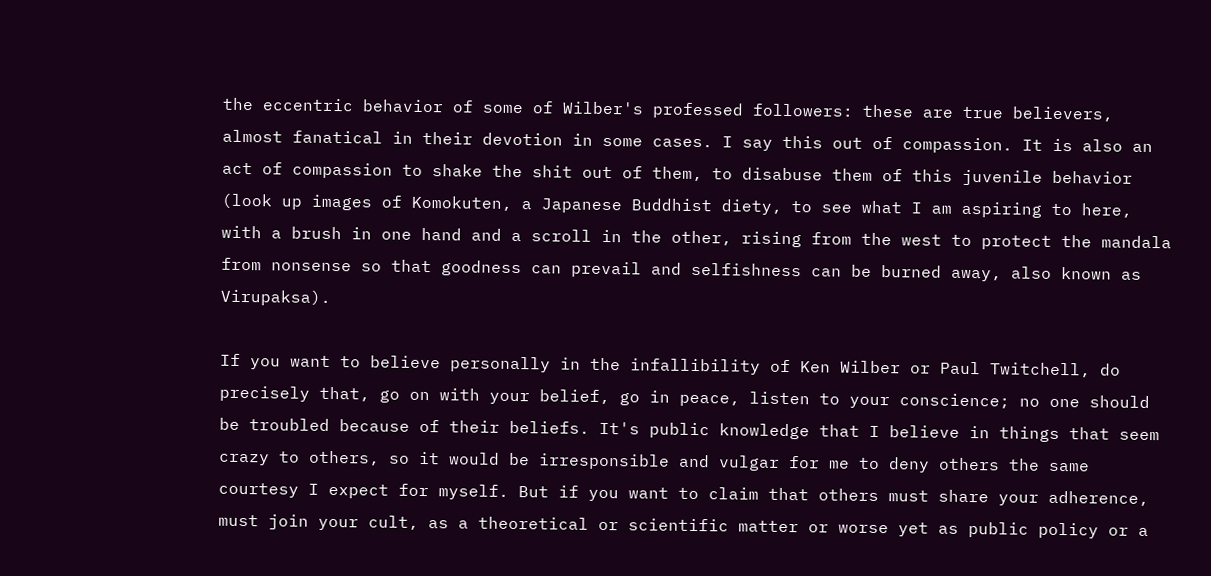the eccentric behavior of some of Wilber's professed followers: these are true believers, almost fanatical in their devotion in some cases. I say this out of compassion. It is also an act of compassion to shake the shit out of them, to disabuse them of this juvenile behavior (look up images of Komokuten, a Japanese Buddhist diety, to see what I am aspiring to here, with a brush in one hand and a scroll in the other, rising from the west to protect the mandala from nonsense so that goodness can prevail and selfishness can be burned away, also known as Virupaksa).

If you want to believe personally in the infallibility of Ken Wilber or Paul Twitchell, do precisely that, go on with your belief, go in peace, listen to your conscience; no one should be troubled because of their beliefs. It's public knowledge that I believe in things that seem crazy to others, so it would be irresponsible and vulgar for me to deny others the same courtesy I expect for myself. But if you want to claim that others must share your adherence, must join your cult, as a theoretical or scientific matter or worse yet as public policy or a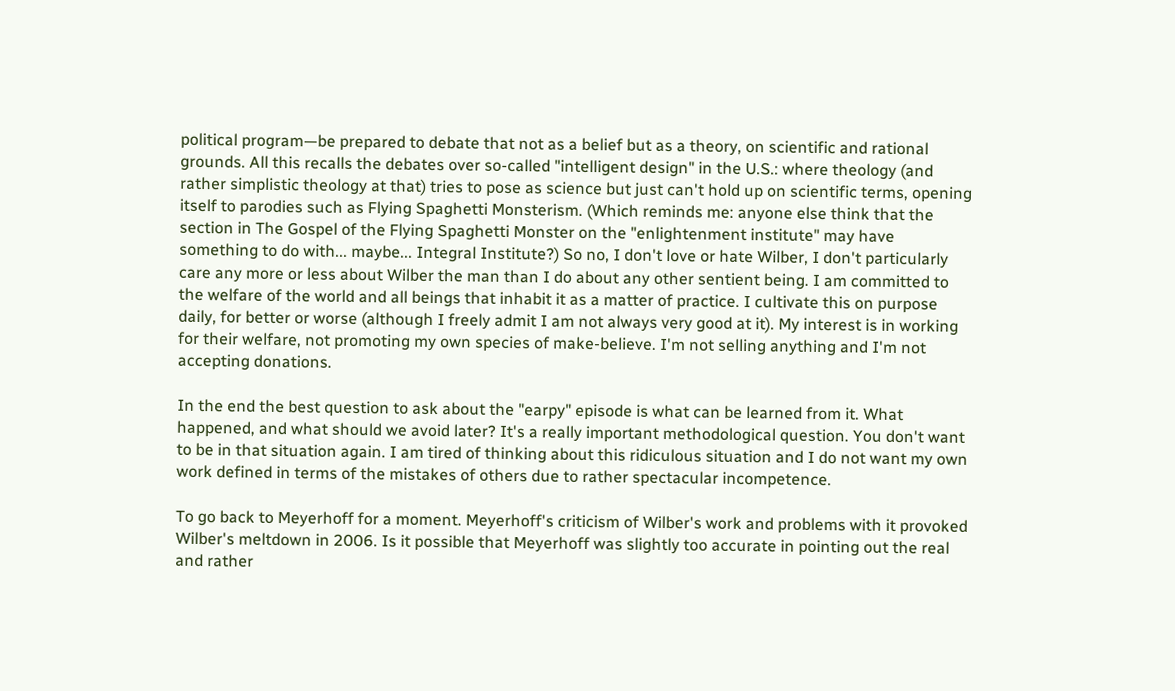political program—be prepared to debate that not as a belief but as a theory, on scientific and rational grounds. All this recalls the debates over so-called "intelligent design" in the U.S.: where theology (and rather simplistic theology at that) tries to pose as science but just can't hold up on scientific terms, opening itself to parodies such as Flying Spaghetti Monsterism. (Which reminds me: anyone else think that the section in The Gospel of the Flying Spaghetti Monster on the "enlightenment institute" may have something to do with... maybe... Integral Institute?) So no, I don't love or hate Wilber, I don't particularly care any more or less about Wilber the man than I do about any other sentient being. I am committed to the welfare of the world and all beings that inhabit it as a matter of practice. I cultivate this on purpose daily, for better or worse (although I freely admit I am not always very good at it). My interest is in working for their welfare, not promoting my own species of make-believe. I'm not selling anything and I'm not accepting donations.

In the end the best question to ask about the "earpy" episode is what can be learned from it. What happened, and what should we avoid later? It's a really important methodological question. You don't want to be in that situation again. I am tired of thinking about this ridiculous situation and I do not want my own work defined in terms of the mistakes of others due to rather spectacular incompetence.

To go back to Meyerhoff for a moment. Meyerhoff's criticism of Wilber's work and problems with it provoked Wilber's meltdown in 2006. Is it possible that Meyerhoff was slightly too accurate in pointing out the real and rather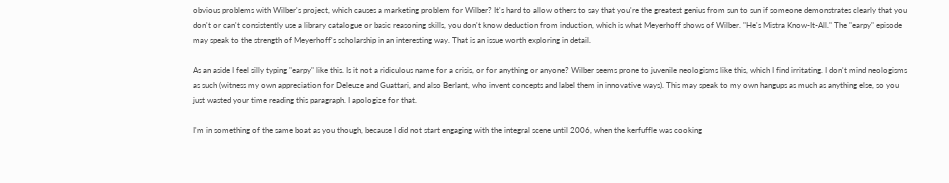obvious problems with Wilber's project, which causes a marketing problem for Wilber? It's hard to allow others to say that you're the greatest genius from sun to sun if someone demonstrates clearly that you don't or can't consistently use a library catalogue or basic reasoning skills, you don't know deduction from induction, which is what Meyerhoff shows of Wilber. "He's Mistra Know-It-All." The "earpy" episode may speak to the strength of Meyerhoff's scholarship in an interesting way. That is an issue worth exploring in detail.

As an aside I feel silly typing "earpy" like this. Is it not a ridiculous name for a crisis, or for anything or anyone? Wilber seems prone to juvenile neologisms like this, which I find irritating. I don't mind neologisms as such (witness my own appreciation for Deleuze and Guattari, and also Berlant, who invent concepts and label them in innovative ways). This may speak to my own hangups as much as anything else, so you just wasted your time reading this paragraph. I apologize for that.

I'm in something of the same boat as you though, because I did not start engaging with the integral scene until 2006, when the kerfuffle was cooking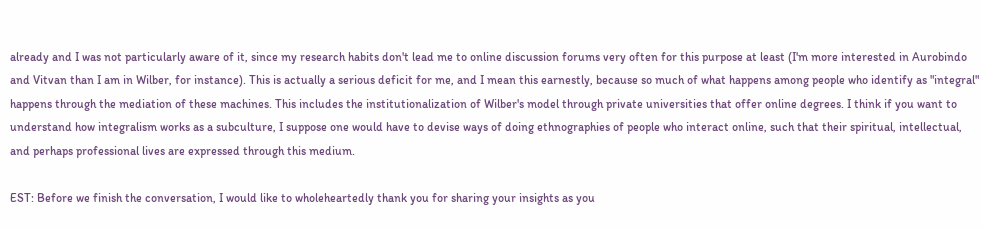already and I was not particularly aware of it, since my research habits don't lead me to online discussion forums very often for this purpose at least (I'm more interested in Aurobindo and Vitvan than I am in Wilber, for instance). This is actually a serious deficit for me, and I mean this earnestly, because so much of what happens among people who identify as "integral" happens through the mediation of these machines. This includes the institutionalization of Wilber's model through private universities that offer online degrees. I think if you want to understand how integralism works as a subculture, I suppose one would have to devise ways of doing ethnographies of people who interact online, such that their spiritual, intellectual, and perhaps professional lives are expressed through this medium.

EST: Before we finish the conversation, I would like to wholeheartedly thank you for sharing your insights as you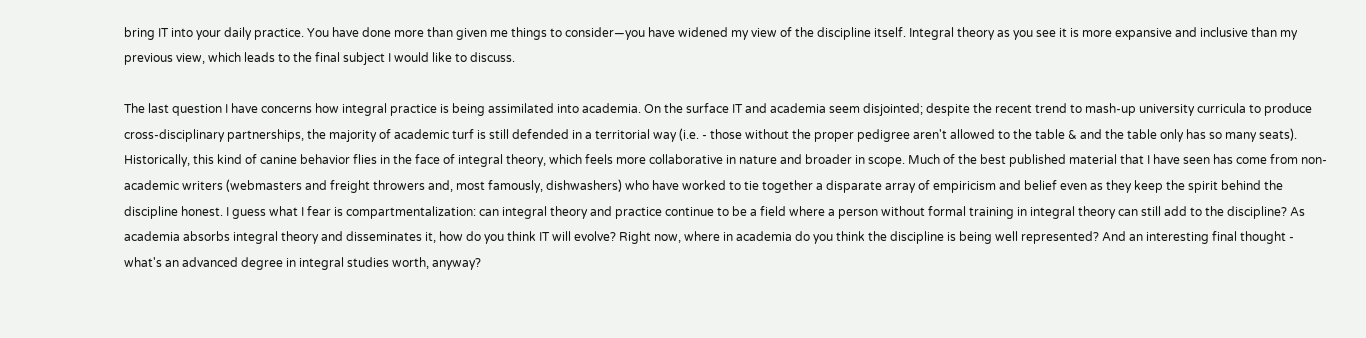bring IT into your daily practice. You have done more than given me things to consider—you have widened my view of the discipline itself. Integral theory as you see it is more expansive and inclusive than my previous view, which leads to the final subject I would like to discuss.

The last question I have concerns how integral practice is being assimilated into academia. On the surface IT and academia seem disjointed; despite the recent trend to mash-up university curricula to produce cross-disciplinary partnerships, the majority of academic turf is still defended in a territorial way (i.e. - those without the proper pedigree aren't allowed to the table & and the table only has so many seats). Historically, this kind of canine behavior flies in the face of integral theory, which feels more collaborative in nature and broader in scope. Much of the best published material that I have seen has come from non-academic writers (webmasters and freight throwers and, most famously, dishwashers) who have worked to tie together a disparate array of empiricism and belief even as they keep the spirit behind the discipline honest. I guess what I fear is compartmentalization: can integral theory and practice continue to be a field where a person without formal training in integral theory can still add to the discipline? As academia absorbs integral theory and disseminates it, how do you think IT will evolve? Right now, where in academia do you think the discipline is being well represented? And an interesting final thought - what's an advanced degree in integral studies worth, anyway?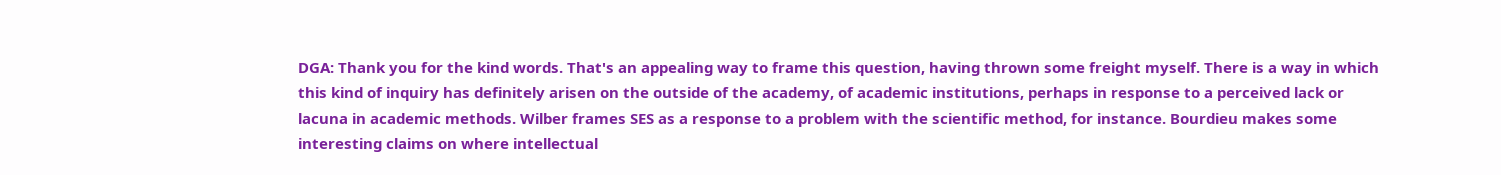DGA: Thank you for the kind words. That's an appealing way to frame this question, having thrown some freight myself. There is a way in which this kind of inquiry has definitely arisen on the outside of the academy, of academic institutions, perhaps in response to a perceived lack or lacuna in academic methods. Wilber frames SES as a response to a problem with the scientific method, for instance. Bourdieu makes some interesting claims on where intellectual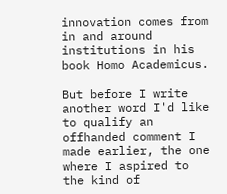innovation comes from in and around institutions in his book Homo Academicus.

But before I write another word I'd like to qualify an offhanded comment I made earlier, the one where I aspired to the kind of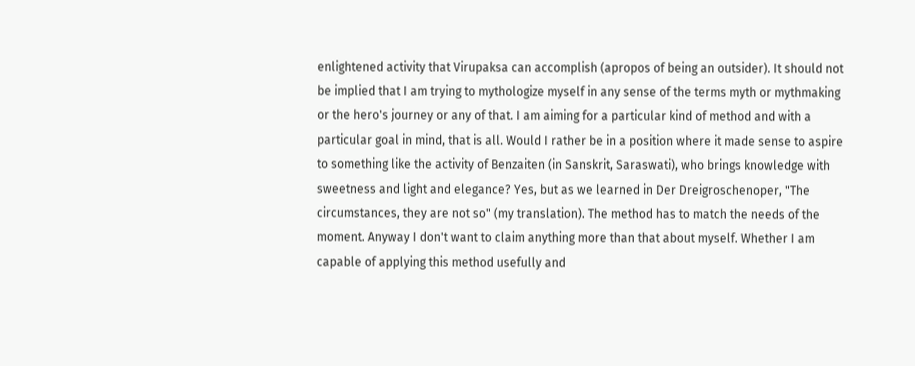enlightened activity that Virupaksa can accomplish (apropos of being an outsider). It should not be implied that I am trying to mythologize myself in any sense of the terms myth or mythmaking or the hero's journey or any of that. I am aiming for a particular kind of method and with a particular goal in mind, that is all. Would I rather be in a position where it made sense to aspire to something like the activity of Benzaiten (in Sanskrit, Saraswati), who brings knowledge with sweetness and light and elegance? Yes, but as we learned in Der Dreigroschenoper, "The circumstances, they are not so" (my translation). The method has to match the needs of the moment. Anyway I don't want to claim anything more than that about myself. Whether I am capable of applying this method usefully and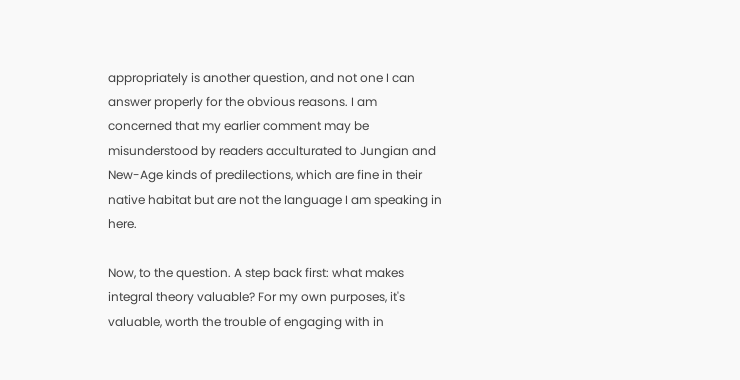appropriately is another question, and not one I can answer properly for the obvious reasons. I am concerned that my earlier comment may be misunderstood by readers acculturated to Jungian and New-Age kinds of predilections, which are fine in their native habitat but are not the language I am speaking in here.

Now, to the question. A step back first: what makes integral theory valuable? For my own purposes, it's valuable, worth the trouble of engaging with in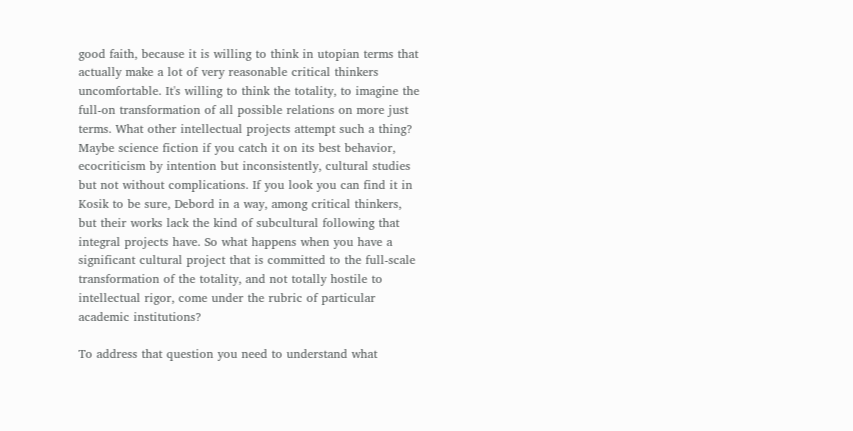good faith, because it is willing to think in utopian terms that actually make a lot of very reasonable critical thinkers uncomfortable. It's willing to think the totality, to imagine the full-on transformation of all possible relations on more just terms. What other intellectual projects attempt such a thing? Maybe science fiction if you catch it on its best behavior, ecocriticism by intention but inconsistently, cultural studies but not without complications. If you look you can find it in Kosik to be sure, Debord in a way, among critical thinkers, but their works lack the kind of subcultural following that integral projects have. So what happens when you have a significant cultural project that is committed to the full-scale transformation of the totality, and not totally hostile to intellectual rigor, come under the rubric of particular academic institutions?

To address that question you need to understand what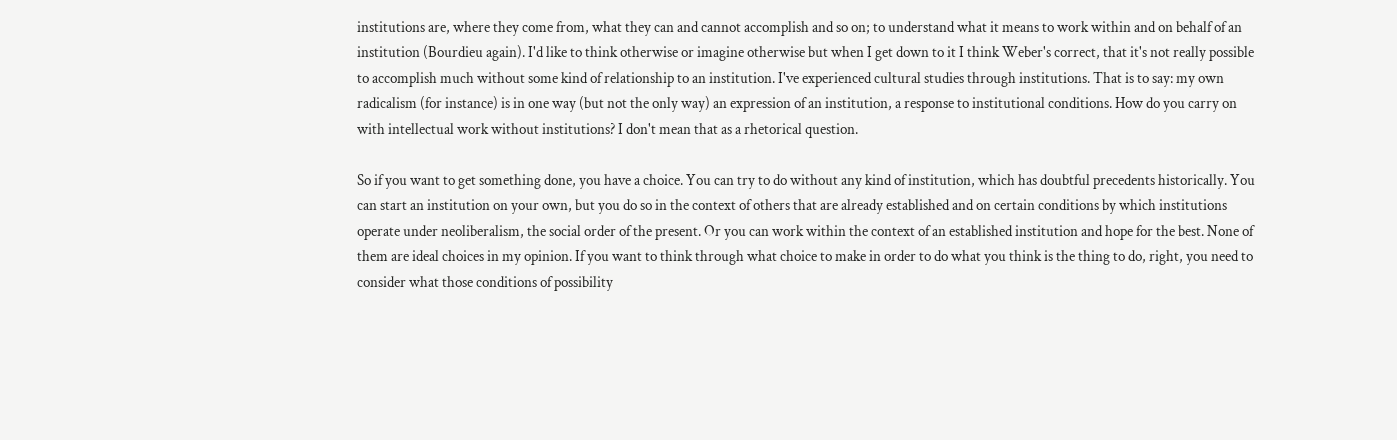institutions are, where they come from, what they can and cannot accomplish and so on; to understand what it means to work within and on behalf of an institution (Bourdieu again). I'd like to think otherwise or imagine otherwise but when I get down to it I think Weber's correct, that it's not really possible to accomplish much without some kind of relationship to an institution. I've experienced cultural studies through institutions. That is to say: my own radicalism (for instance) is in one way (but not the only way) an expression of an institution, a response to institutional conditions. How do you carry on with intellectual work without institutions? I don't mean that as a rhetorical question.

So if you want to get something done, you have a choice. You can try to do without any kind of institution, which has doubtful precedents historically. You can start an institution on your own, but you do so in the context of others that are already established and on certain conditions by which institutions operate under neoliberalism, the social order of the present. Or you can work within the context of an established institution and hope for the best. None of them are ideal choices in my opinion. If you want to think through what choice to make in order to do what you think is the thing to do, right, you need to consider what those conditions of possibility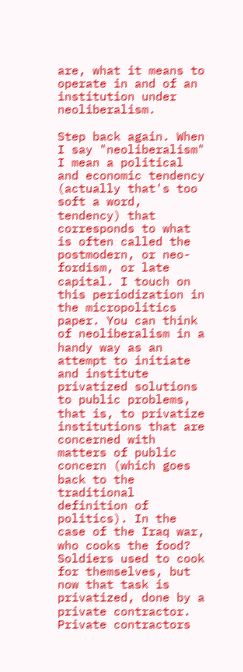are, what it means to operate in and of an institution under neoliberalism.

Step back again. When I say "neoliberalism" I mean a political and economic tendency (actually that's too soft a word, tendency) that corresponds to what is often called the postmodern, or neo-fordism, or late capital. I touch on this periodization in the micropolitics paper. You can think of neoliberalism in a handy way as an attempt to initiate and institute privatized solutions to public problems, that is, to privatize institutions that are concerned with matters of public concern (which goes back to the traditional definition of politics). In the case of the Iraq war, who cooks the food? Soldiers used to cook for themselves, but now that task is privatized, done by a private contractor. Private contractors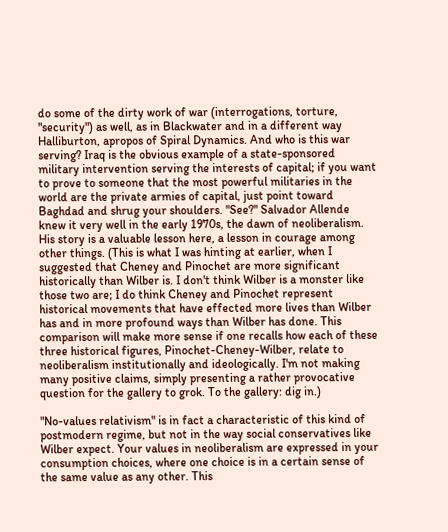do some of the dirty work of war (interrogations, torture, "security") as well, as in Blackwater and in a different way Halliburton, apropos of Spiral Dynamics. And who is this war serving? Iraq is the obvious example of a state-sponsored military intervention serving the interests of capital; if you want to prove to someone that the most powerful militaries in the world are the private armies of capital, just point toward Baghdad and shrug your shoulders. "See?" Salvador Allende knew it very well in the early 1970s, the dawn of neoliberalism. His story is a valuable lesson here, a lesson in courage among other things. (This is what I was hinting at earlier, when I suggested that Cheney and Pinochet are more significant historically than Wilber is. I don't think Wilber is a monster like those two are; I do think Cheney and Pinochet represent historical movements that have effected more lives than Wilber has and in more profound ways than Wilber has done. This comparison will make more sense if one recalls how each of these three historical figures, Pinochet-Cheney-Wilber, relate to neoliberalism institutionally and ideologically. I'm not making many positive claims, simply presenting a rather provocative question for the gallery to grok. To the gallery: dig in.)

"No-values relativism" is in fact a characteristic of this kind of postmodern regime, but not in the way social conservatives like Wilber expect. Your values in neoliberalism are expressed in your consumption choices, where one choice is in a certain sense of the same value as any other. This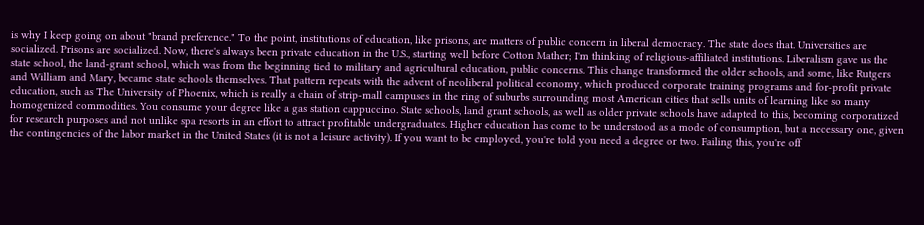is why I keep going on about "brand preference." To the point, institutions of education, like prisons, are matters of public concern in liberal democracy. The state does that. Universities are socialized. Prisons are socialized. Now, there's always been private education in the U.S., starting well before Cotton Mather; I'm thinking of religious-affiliated institutions. Liberalism gave us the state school, the land-grant school, which was from the beginning tied to military and agricultural education, public concerns. This change transformed the older schools, and some, like Rutgers and William and Mary, became state schools themselves. That pattern repeats with the advent of neoliberal political economy, which produced corporate training programs and for-profit private education, such as The University of Phoenix, which is really a chain of strip-mall campuses in the ring of suburbs surrounding most American cities that sells units of learning like so many homogenized commodities. You consume your degree like a gas station cappuccino. State schools, land grant schools, as well as older private schools have adapted to this, becoming corporatized for research purposes and not unlike spa resorts in an effort to attract profitable undergraduates. Higher education has come to be understood as a mode of consumption, but a necessary one, given the contingencies of the labor market in the United States (it is not a leisure activity). If you want to be employed, you're told you need a degree or two. Failing this, you're off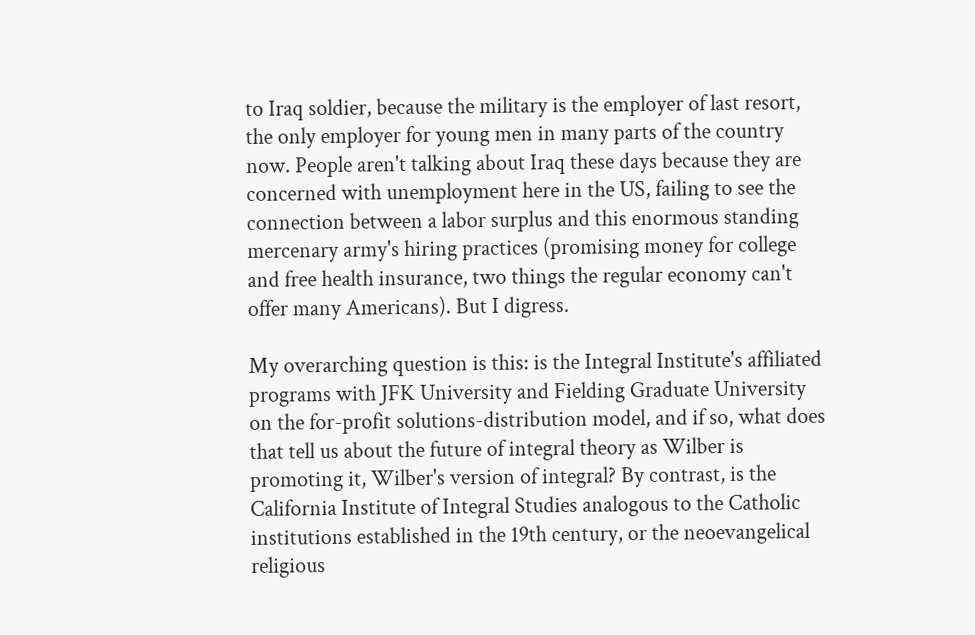to Iraq soldier, because the military is the employer of last resort, the only employer for young men in many parts of the country now. People aren't talking about Iraq these days because they are concerned with unemployment here in the US, failing to see the connection between a labor surplus and this enormous standing mercenary army's hiring practices (promising money for college and free health insurance, two things the regular economy can't offer many Americans). But I digress.

My overarching question is this: is the Integral Institute's affiliated programs with JFK University and Fielding Graduate University on the for-profit solutions-distribution model, and if so, what does that tell us about the future of integral theory as Wilber is promoting it, Wilber's version of integral? By contrast, is the California Institute of Integral Studies analogous to the Catholic institutions established in the 19th century, or the neoevangelical religious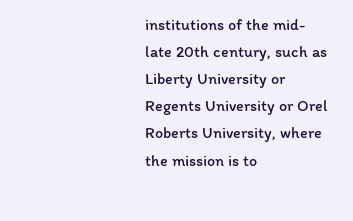institutions of the mid-late 20th century, such as Liberty University or Regents University or Orel Roberts University, where the mission is to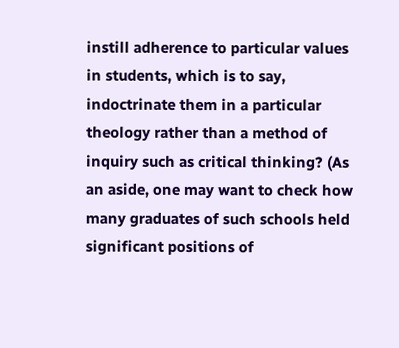instill adherence to particular values in students, which is to say, indoctrinate them in a particular theology rather than a method of inquiry such as critical thinking? (As an aside, one may want to check how many graduates of such schools held significant positions of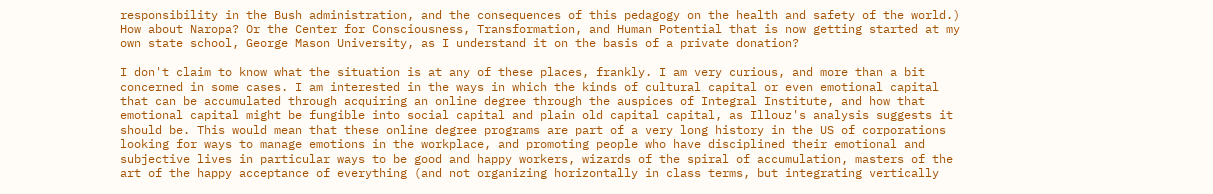responsibility in the Bush administration, and the consequences of this pedagogy on the health and safety of the world.) How about Naropa? Or the Center for Consciousness, Transformation, and Human Potential that is now getting started at my own state school, George Mason University, as I understand it on the basis of a private donation?

I don't claim to know what the situation is at any of these places, frankly. I am very curious, and more than a bit concerned in some cases. I am interested in the ways in which the kinds of cultural capital or even emotional capital that can be accumulated through acquiring an online degree through the auspices of Integral Institute, and how that emotional capital might be fungible into social capital and plain old capital capital, as Illouz's analysis suggests it should be. This would mean that these online degree programs are part of a very long history in the US of corporations looking for ways to manage emotions in the workplace, and promoting people who have disciplined their emotional and subjective lives in particular ways to be good and happy workers, wizards of the spiral of accumulation, masters of the art of the happy acceptance of everything (and not organizing horizontally in class terms, but integrating vertically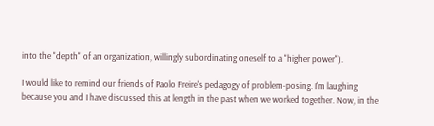into the "depth" of an organization, willingly subordinating oneself to a "higher power").

I would like to remind our friends of Paolo Freire's pedagogy of problem-posing. I'm laughing because you and I have discussed this at length in the past when we worked together. Now, in the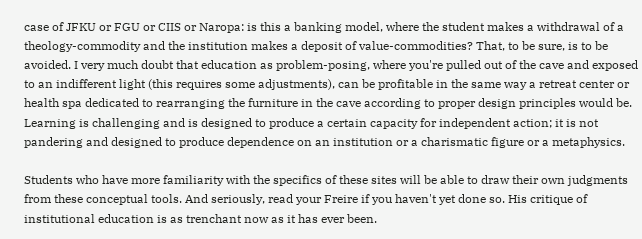case of JFKU or FGU or CIIS or Naropa: is this a banking model, where the student makes a withdrawal of a theology-commodity and the institution makes a deposit of value-commodities? That, to be sure, is to be avoided. I very much doubt that education as problem-posing, where you're pulled out of the cave and exposed to an indifferent light (this requires some adjustments), can be profitable in the same way a retreat center or health spa dedicated to rearranging the furniture in the cave according to proper design principles would be. Learning is challenging and is designed to produce a certain capacity for independent action; it is not pandering and designed to produce dependence on an institution or a charismatic figure or a metaphysics.

Students who have more familiarity with the specifics of these sites will be able to draw their own judgments from these conceptual tools. And seriously, read your Freire if you haven't yet done so. His critique of institutional education is as trenchant now as it has ever been.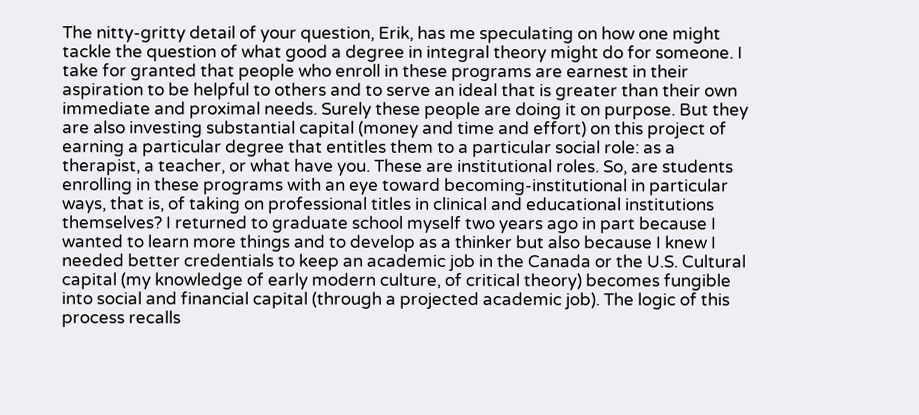The nitty-gritty detail of your question, Erik, has me speculating on how one might tackle the question of what good a degree in integral theory might do for someone. I take for granted that people who enroll in these programs are earnest in their aspiration to be helpful to others and to serve an ideal that is greater than their own immediate and proximal needs. Surely these people are doing it on purpose. But they are also investing substantial capital (money and time and effort) on this project of earning a particular degree that entitles them to a particular social role: as a therapist, a teacher, or what have you. These are institutional roles. So, are students enrolling in these programs with an eye toward becoming-institutional in particular ways, that is, of taking on professional titles in clinical and educational institutions themselves? I returned to graduate school myself two years ago in part because I wanted to learn more things and to develop as a thinker but also because I knew I needed better credentials to keep an academic job in the Canada or the U.S. Cultural capital (my knowledge of early modern culture, of critical theory) becomes fungible into social and financial capital (through a projected academic job). The logic of this process recalls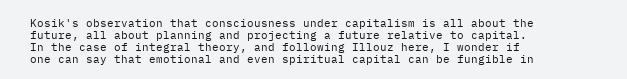Kosik's observation that consciousness under capitalism is all about the future, all about planning and projecting a future relative to capital. In the case of integral theory, and following Illouz here, I wonder if one can say that emotional and even spiritual capital can be fungible in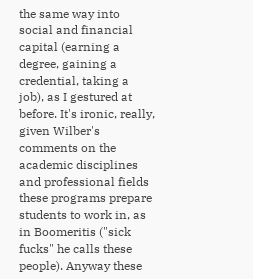the same way into social and financial capital (earning a degree, gaining a credential, taking a job), as I gestured at before. It's ironic, really, given Wilber's comments on the academic disciplines and professional fields these programs prepare students to work in, as in Boomeritis ("sick fucks" he calls these people). Anyway these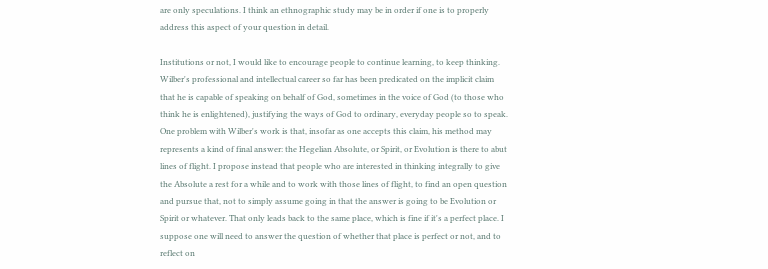are only speculations. I think an ethnographic study may be in order if one is to properly address this aspect of your question in detail.

Institutions or not, I would like to encourage people to continue learning, to keep thinking. Wilber's professional and intellectual career so far has been predicated on the implicit claim that he is capable of speaking on behalf of God, sometimes in the voice of God (to those who think he is enlightened), justifying the ways of God to ordinary, everyday people so to speak. One problem with Wilber's work is that, insofar as one accepts this claim, his method may represents a kind of final answer: the Hegelian Absolute, or Spirit, or Evolution is there to abut lines of flight. I propose instead that people who are interested in thinking integrally to give the Absolute a rest for a while and to work with those lines of flight, to find an open question and pursue that, not to simply assume going in that the answer is going to be Evolution or Spirit or whatever. That only leads back to the same place, which is fine if it's a perfect place. I suppose one will need to answer the question of whether that place is perfect or not, and to reflect on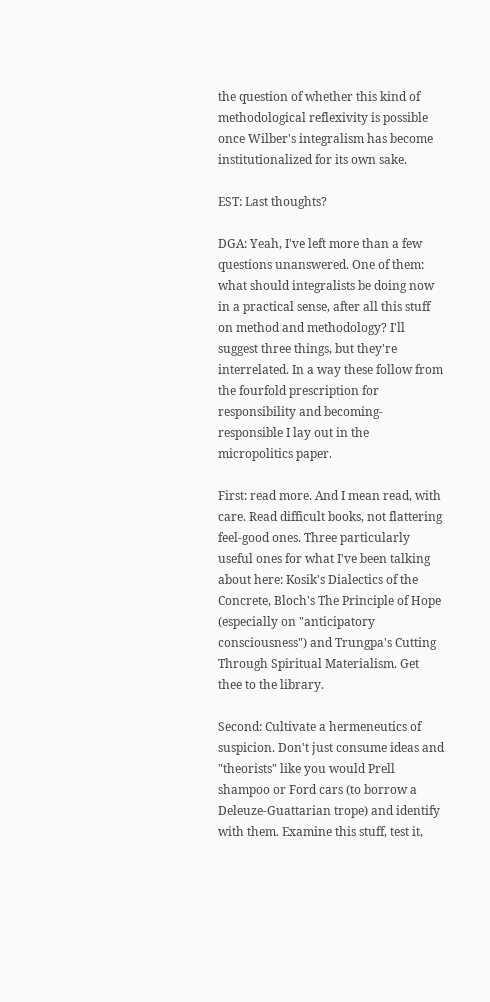the question of whether this kind of methodological reflexivity is possible once Wilber's integralism has become institutionalized for its own sake.

EST: Last thoughts?

DGA: Yeah, I've left more than a few questions unanswered. One of them: what should integralists be doing now in a practical sense, after all this stuff on method and methodology? I'll suggest three things, but they're interrelated. In a way these follow from the fourfold prescription for responsibility and becoming-responsible I lay out in the micropolitics paper.

First: read more. And I mean read, with care. Read difficult books, not flattering feel-good ones. Three particularly useful ones for what I've been talking about here: Kosik's Dialectics of the Concrete, Bloch's The Principle of Hope (especially on "anticipatory consciousness") and Trungpa's Cutting Through Spiritual Materialism. Get thee to the library.

Second: Cultivate a hermeneutics of suspicion. Don't just consume ideas and "theorists" like you would Prell shampoo or Ford cars (to borrow a Deleuze-Guattarian trope) and identify with them. Examine this stuff, test it,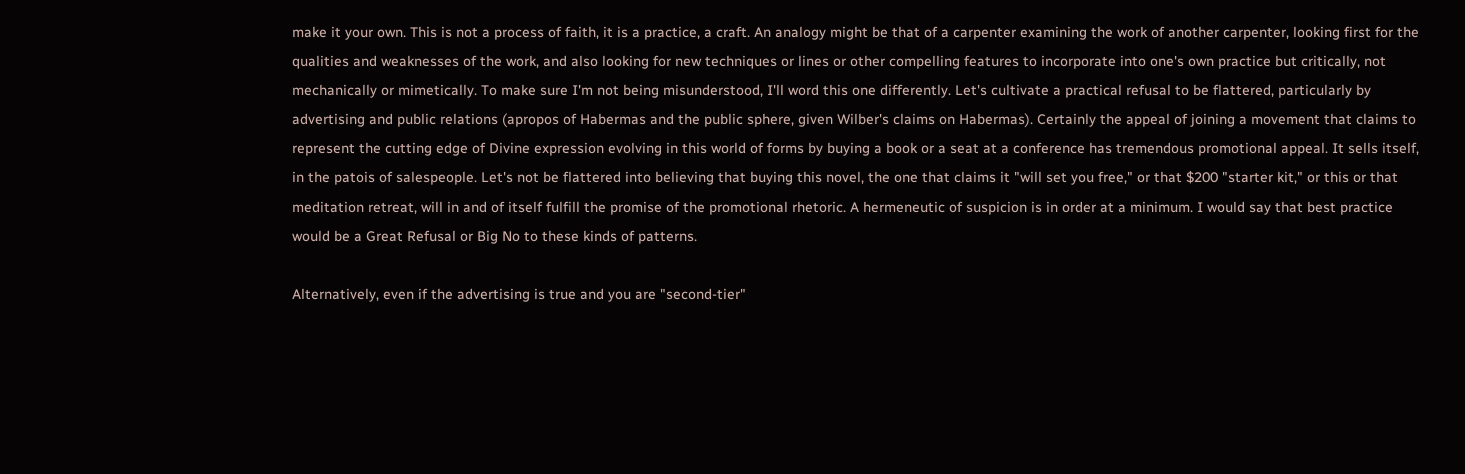make it your own. This is not a process of faith, it is a practice, a craft. An analogy might be that of a carpenter examining the work of another carpenter, looking first for the qualities and weaknesses of the work, and also looking for new techniques or lines or other compelling features to incorporate into one's own practice but critically, not mechanically or mimetically. To make sure I'm not being misunderstood, I'll word this one differently. Let's cultivate a practical refusal to be flattered, particularly by advertising and public relations (apropos of Habermas and the public sphere, given Wilber's claims on Habermas). Certainly the appeal of joining a movement that claims to represent the cutting edge of Divine expression evolving in this world of forms by buying a book or a seat at a conference has tremendous promotional appeal. It sells itself, in the patois of salespeople. Let's not be flattered into believing that buying this novel, the one that claims it "will set you free," or that $200 "starter kit," or this or that meditation retreat, will in and of itself fulfill the promise of the promotional rhetoric. A hermeneutic of suspicion is in order at a minimum. I would say that best practice would be a Great Refusal or Big No to these kinds of patterns.

Alternatively, even if the advertising is true and you are "second-tier"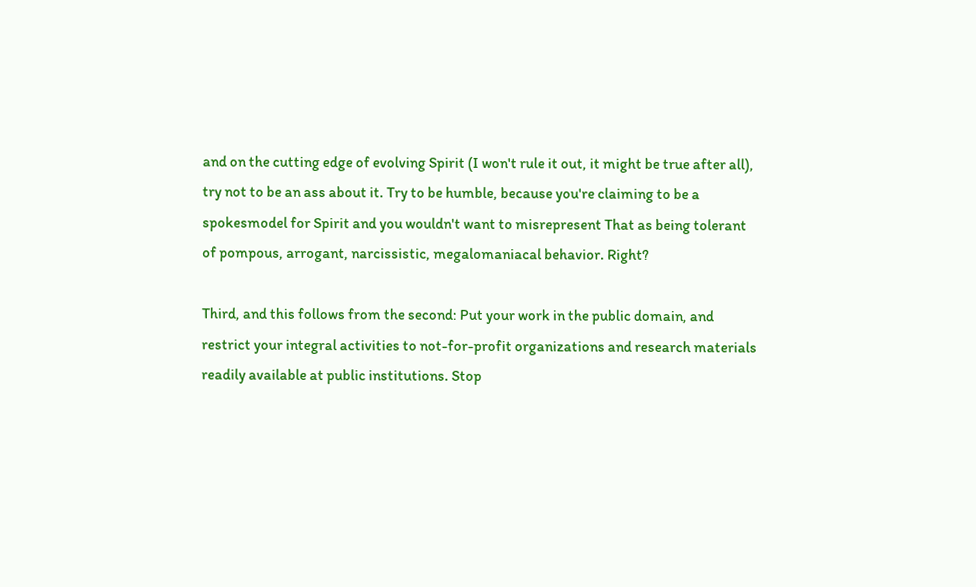and on the cutting edge of evolving Spirit (I won't rule it out, it might be true after all), try not to be an ass about it. Try to be humble, because you're claiming to be a spokesmodel for Spirit and you wouldn't want to misrepresent That as being tolerant of pompous, arrogant, narcissistic, megalomaniacal behavior. Right?

Third, and this follows from the second: Put your work in the public domain, and restrict your integral activities to not-for-profit organizations and research materials readily available at public institutions. Stop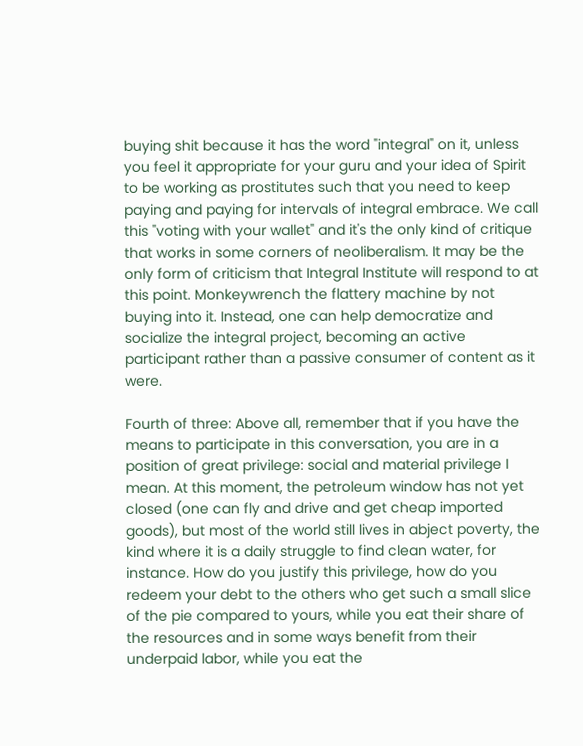buying shit because it has the word "integral" on it, unless you feel it appropriate for your guru and your idea of Spirit to be working as prostitutes such that you need to keep paying and paying for intervals of integral embrace. We call this "voting with your wallet" and it's the only kind of critique that works in some corners of neoliberalism. It may be the only form of criticism that Integral Institute will respond to at this point. Monkeywrench the flattery machine by not buying into it. Instead, one can help democratize and socialize the integral project, becoming an active participant rather than a passive consumer of content as it were.

Fourth of three: Above all, remember that if you have the means to participate in this conversation, you are in a position of great privilege: social and material privilege I mean. At this moment, the petroleum window has not yet closed (one can fly and drive and get cheap imported goods), but most of the world still lives in abject poverty, the kind where it is a daily struggle to find clean water, for instance. How do you justify this privilege, how do you redeem your debt to the others who get such a small slice of the pie compared to yours, while you eat their share of the resources and in some ways benefit from their underpaid labor, while you eat the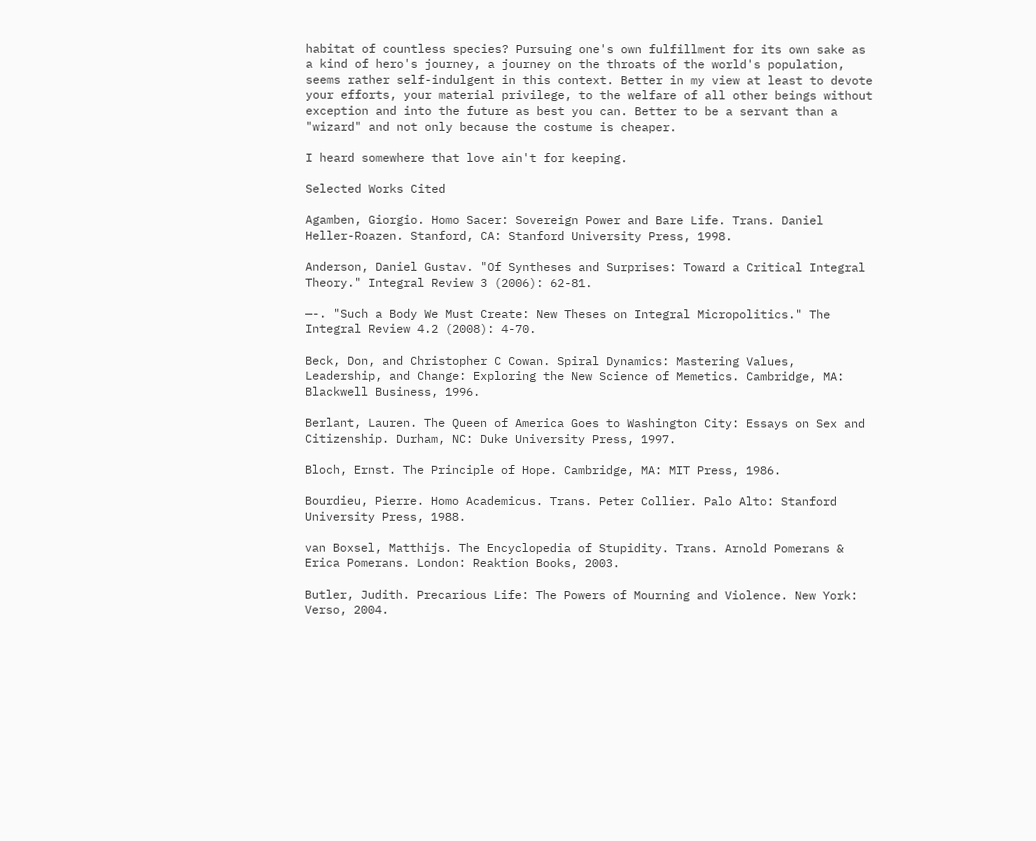habitat of countless species? Pursuing one's own fulfillment for its own sake as a kind of hero's journey, a journey on the throats of the world's population, seems rather self-indulgent in this context. Better in my view at least to devote your efforts, your material privilege, to the welfare of all other beings without exception and into the future as best you can. Better to be a servant than a "wizard" and not only because the costume is cheaper.

I heard somewhere that love ain't for keeping.

Selected Works Cited

Agamben, Giorgio. Homo Sacer: Sovereign Power and Bare Life. Trans. Daniel Heller-Roazen. Stanford, CA: Stanford University Press, 1998.

Anderson, Daniel Gustav. "Of Syntheses and Surprises: Toward a Critical Integral Theory." Integral Review 3 (2006): 62-81.

—-. "Such a Body We Must Create: New Theses on Integral Micropolitics." The Integral Review 4.2 (2008): 4-70.

Beck, Don, and Christopher C Cowan. Spiral Dynamics: Mastering Values, Leadership, and Change: Exploring the New Science of Memetics. Cambridge, MA: Blackwell Business, 1996.

Berlant, Lauren. The Queen of America Goes to Washington City: Essays on Sex and Citizenship. Durham, NC: Duke University Press, 1997.

Bloch, Ernst. The Principle of Hope. Cambridge, MA: MIT Press, 1986.

Bourdieu, Pierre. Homo Academicus. Trans. Peter Collier. Palo Alto: Stanford University Press, 1988.

van Boxsel, Matthijs. The Encyclopedia of Stupidity. Trans. Arnold Pomerans & Erica Pomerans. London: Reaktion Books, 2003.

Butler, Judith. Precarious Life: The Powers of Mourning and Violence. New York: Verso, 2004.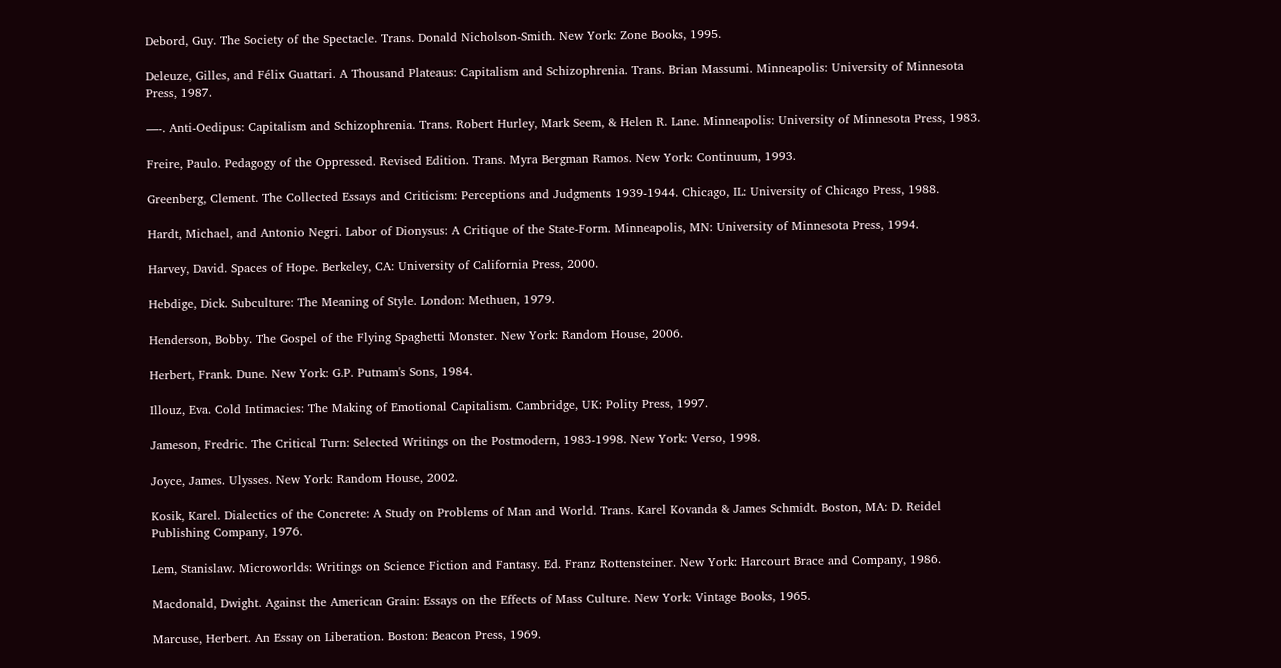Debord, Guy. The Society of the Spectacle. Trans. Donald Nicholson-Smith. New York: Zone Books, 1995.

Deleuze, Gilles, and Félix Guattari. A Thousand Plateaus: Capitalism and Schizophrenia. Trans. Brian Massumi. Minneapolis: University of Minnesota Press, 1987.

—-. Anti-Oedipus: Capitalism and Schizophrenia. Trans. Robert Hurley, Mark Seem, & Helen R. Lane. Minneapolis: University of Minnesota Press, 1983.

Freire, Paulo. Pedagogy of the Oppressed. Revised Edition. Trans. Myra Bergman Ramos. New York: Continuum, 1993.

Greenberg, Clement. The Collected Essays and Criticism: Perceptions and Judgments 1939-1944. Chicago, IL: University of Chicago Press, 1988.

Hardt, Michael, and Antonio Negri. Labor of Dionysus: A Critique of the State-Form. Minneapolis, MN: University of Minnesota Press, 1994.

Harvey, David. Spaces of Hope. Berkeley, CA: University of California Press, 2000.

Hebdige, Dick. Subculture: The Meaning of Style. London: Methuen, 1979.

Henderson, Bobby. The Gospel of the Flying Spaghetti Monster. New York: Random House, 2006.

Herbert, Frank. Dune. New York: G.P. Putnam's Sons, 1984.

Illouz, Eva. Cold Intimacies: The Making of Emotional Capitalism. Cambridge, UK: Polity Press, 1997.

Jameson, Fredric. The Critical Turn: Selected Writings on the Postmodern, 1983-1998. New York: Verso, 1998.

Joyce, James. Ulysses. New York: Random House, 2002.

Kosik, Karel. Dialectics of the Concrete: A Study on Problems of Man and World. Trans. Karel Kovanda & James Schmidt. Boston, MA: D. Reidel Publishing Company, 1976.

Lem, Stanislaw. Microworlds: Writings on Science Fiction and Fantasy. Ed. Franz Rottensteiner. New York: Harcourt Brace and Company, 1986.

Macdonald, Dwight. Against the American Grain: Essays on the Effects of Mass Culture. New York: Vintage Books, 1965.

Marcuse, Herbert. An Essay on Liberation. Boston: Beacon Press, 1969.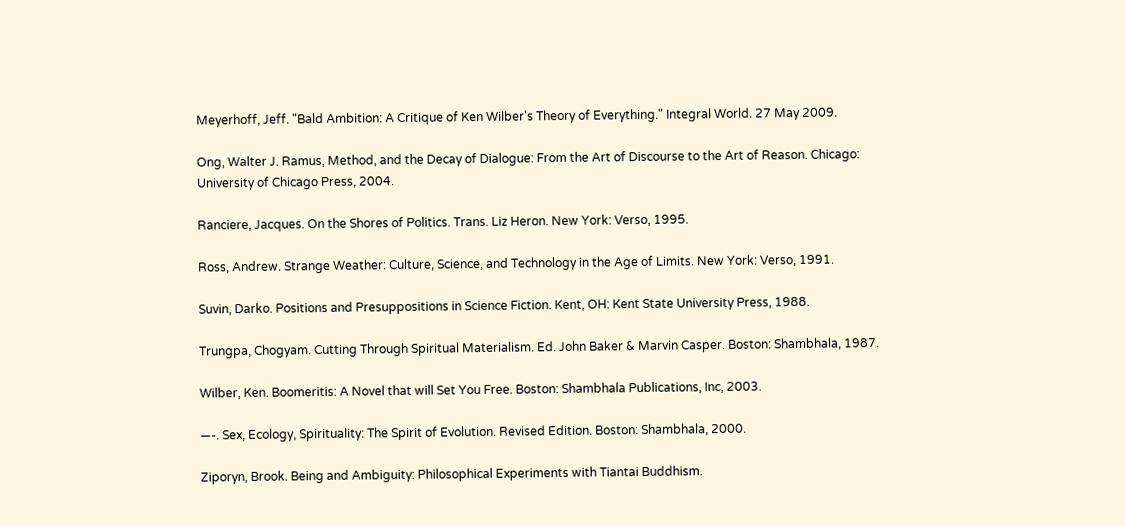Meyerhoff, Jeff. "Bald Ambition: A Critique of Ken Wilber's Theory of Everything." Integral World. 27 May 2009.

Ong, Walter J. Ramus, Method, and the Decay of Dialogue: From the Art of Discourse to the Art of Reason. Chicago: University of Chicago Press, 2004.

Ranciere, Jacques. On the Shores of Politics. Trans. Liz Heron. New York: Verso, 1995.

Ross, Andrew. Strange Weather: Culture, Science, and Technology in the Age of Limits. New York: Verso, 1991.

Suvin, Darko. Positions and Presuppositions in Science Fiction. Kent, OH: Kent State University Press, 1988.

Trungpa, Chogyam. Cutting Through Spiritual Materialism. Ed. John Baker & Marvin Casper. Boston: Shambhala, 1987.

Wilber, Ken. Boomeritis: A Novel that will Set You Free. Boston: Shambhala Publications, Inc, 2003.

—-. Sex, Ecology, Spirituality: The Spirit of Evolution. Revised Edition. Boston: Shambhala, 2000.

Ziporyn, Brook. Being and Ambiguity: Philosophical Experiments with Tiantai Buddhism.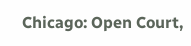Chicago: Open Court,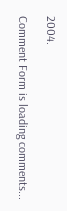2004.

Comment Form is loading comments...